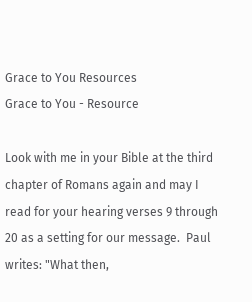Grace to You Resources
Grace to You - Resource

Look with me in your Bible at the third chapter of Romans again and may I read for your hearing verses 9 through 20 as a setting for our message.  Paul writes: "What then,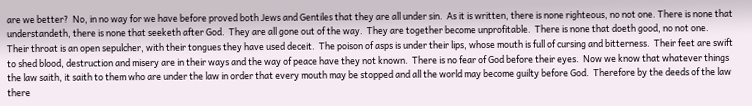are we better?  No, in no way for we have before proved both Jews and Gentiles that they are all under sin.  As it is written, there is none righteous, no not one. There is none that understandeth, there is none that seeketh after God.  They are all gone out of the way.  They are together become unprofitable.  There is none that doeth good, no not one.  Their throat is an open sepulcher, with their tongues they have used deceit.  The poison of asps is under their lips, whose mouth is full of cursing and bitterness.  Their feet are swift to shed blood, destruction and misery are in their ways and the way of peace have they not known.  There is no fear of God before their eyes.  Now we know that whatever things the law saith, it saith to them who are under the law in order that every mouth may be stopped and all the world may become guilty before God.  Therefore by the deeds of the law there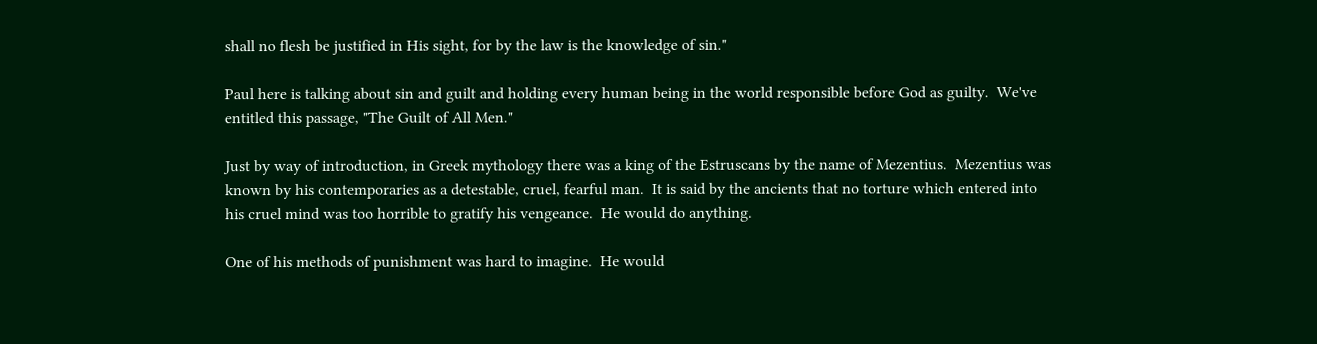shall no flesh be justified in His sight, for by the law is the knowledge of sin."

Paul here is talking about sin and guilt and holding every human being in the world responsible before God as guilty.  We've entitled this passage, "The Guilt of All Men."

Just by way of introduction, in Greek mythology there was a king of the Estruscans by the name of Mezentius.  Mezentius was known by his contemporaries as a detestable, cruel, fearful man.  It is said by the ancients that no torture which entered into his cruel mind was too horrible to gratify his vengeance.  He would do anything.

One of his methods of punishment was hard to imagine.  He would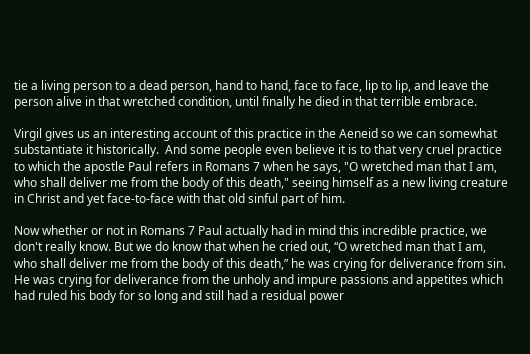tie a living person to a dead person, hand to hand, face to face, lip to lip, and leave the person alive in that wretched condition, until finally he died in that terrible embrace.

Virgil gives us an interesting account of this practice in the Aeneid so we can somewhat substantiate it historically.  And some people even believe it is to that very cruel practice to which the apostle Paul refers in Romans 7 when he says, "O wretched man that I am, who shall deliver me from the body of this death," seeing himself as a new living creature in Christ and yet face-to-face with that old sinful part of him.

Now whether or not in Romans 7 Paul actually had in mind this incredible practice, we don't really know. But we do know that when he cried out, “O wretched man that I am, who shall deliver me from the body of this death,” he was crying for deliverance from sin.  He was crying for deliverance from the unholy and impure passions and appetites which had ruled his body for so long and still had a residual power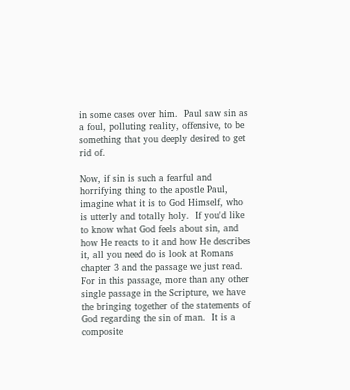in some cases over him.  Paul saw sin as a foul, polluting reality, offensive, to be something that you deeply desired to get rid of.

Now, if sin is such a fearful and horrifying thing to the apostle Paul, imagine what it is to God Himself, who is utterly and totally holy.  If you'd like to know what God feels about sin, and how He reacts to it and how He describes it, all you need do is look at Romans chapter 3 and the passage we just read.  For in this passage, more than any other single passage in the Scripture, we have the bringing together of the statements of God regarding the sin of man.  It is a composite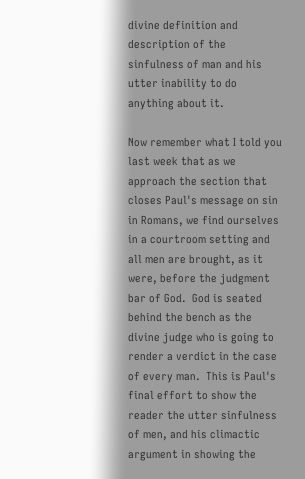divine definition and description of the sinfulness of man and his utter inability to do anything about it.

Now remember what I told you last week that as we approach the section that closes Paul's message on sin in Romans, we find ourselves in a courtroom setting and all men are brought, as it were, before the judgment bar of God.  God is seated behind the bench as the divine judge who is going to render a verdict in the case of every man.  This is Paul's final effort to show the reader the utter sinfulness of men, and his climactic argument in showing the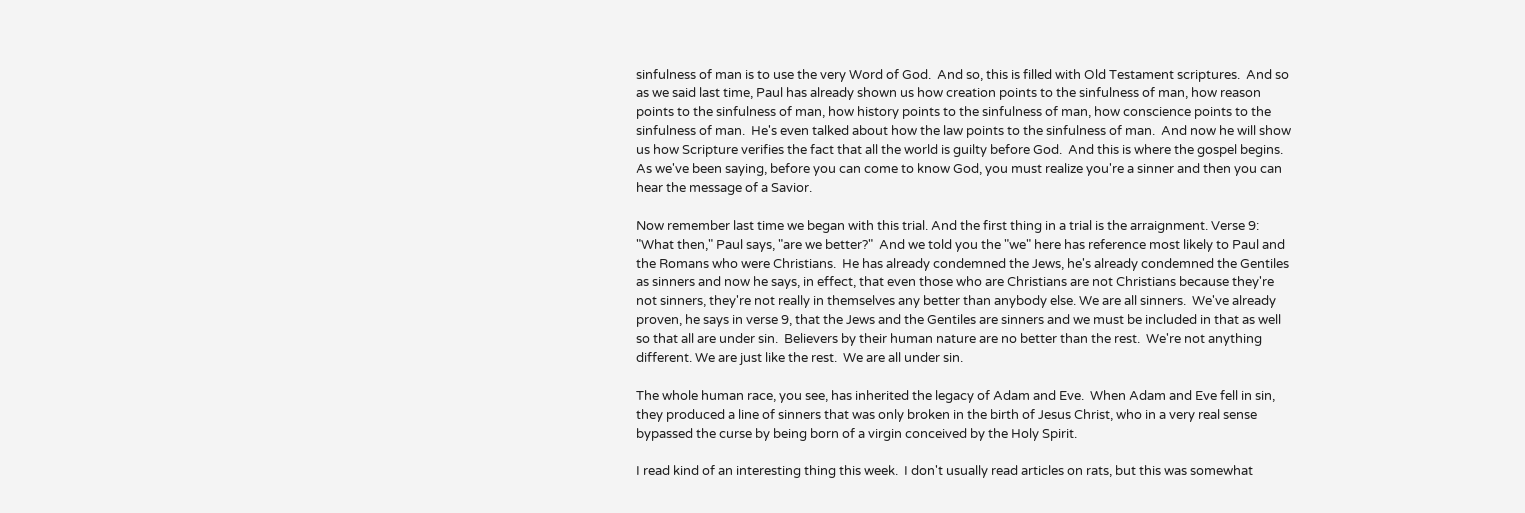sinfulness of man is to use the very Word of God.  And so, this is filled with Old Testament scriptures.  And so as we said last time, Paul has already shown us how creation points to the sinfulness of man, how reason points to the sinfulness of man, how history points to the sinfulness of man, how conscience points to the sinfulness of man.  He's even talked about how the law points to the sinfulness of man.  And now he will show us how Scripture verifies the fact that all the world is guilty before God.  And this is where the gospel begins. As we've been saying, before you can come to know God, you must realize you're a sinner and then you can hear the message of a Savior.

Now remember last time we began with this trial. And the first thing in a trial is the arraignment. Verse 9:  "What then," Paul says, "are we better?"  And we told you the "we" here has reference most likely to Paul and the Romans who were Christians.  He has already condemned the Jews, he's already condemned the Gentiles as sinners and now he says, in effect, that even those who are Christians are not Christians because they're not sinners, they're not really in themselves any better than anybody else. We are all sinners.  We've already proven, he says in verse 9, that the Jews and the Gentiles are sinners and we must be included in that as well so that all are under sin.  Believers by their human nature are no better than the rest.  We're not anything different. We are just like the rest.  We are all under sin.

The whole human race, you see, has inherited the legacy of Adam and Eve.  When Adam and Eve fell in sin, they produced a line of sinners that was only broken in the birth of Jesus Christ, who in a very real sense bypassed the curse by being born of a virgin conceived by the Holy Spirit.

I read kind of an interesting thing this week.  I don't usually read articles on rats, but this was somewhat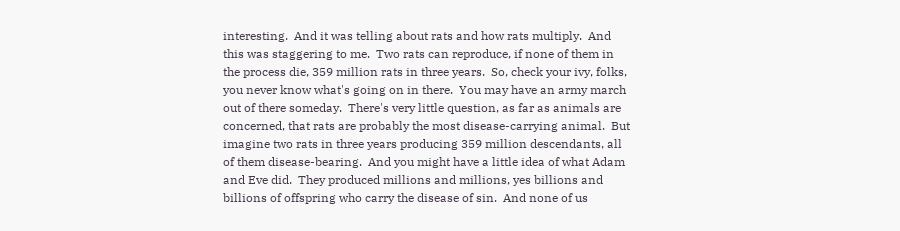interesting.  And it was telling about rats and how rats multiply.  And this was staggering to me.  Two rats can reproduce, if none of them in the process die, 359 million rats in three years.  So, check your ivy, folks, you never know what's going on in there.  You may have an army march out of there someday.  There's very little question, as far as animals are concerned, that rats are probably the most disease-carrying animal.  But imagine two rats in three years producing 359 million descendants, all of them disease-bearing.  And you might have a little idea of what Adam and Eve did.  They produced millions and millions, yes billions and billions of offspring who carry the disease of sin.  And none of us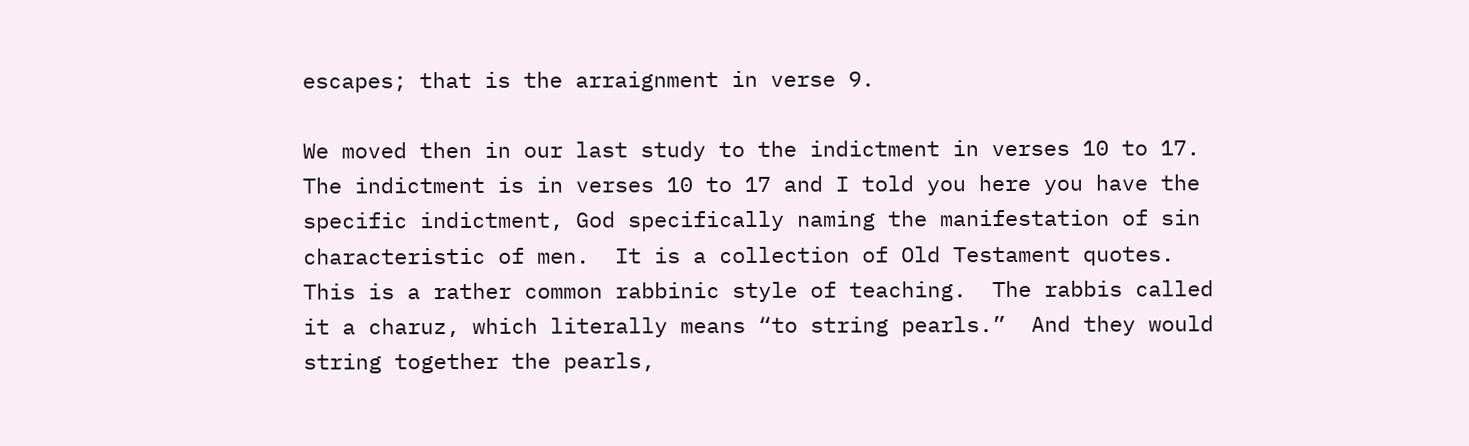escapes; that is the arraignment in verse 9.

We moved then in our last study to the indictment in verses 10 to 17. The indictment is in verses 10 to 17 and I told you here you have the specific indictment, God specifically naming the manifestation of sin characteristic of men.  It is a collection of Old Testament quotes.  This is a rather common rabbinic style of teaching.  The rabbis called it a charuz, which literally means “to string pearls.”  And they would string together the pearls,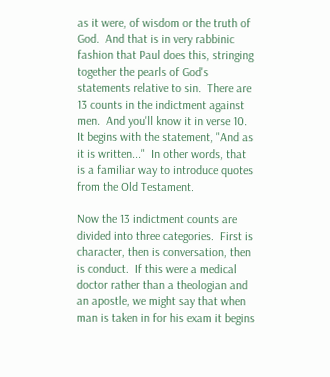as it were, of wisdom or the truth of God.  And that is in very rabbinic fashion that Paul does this, stringing together the pearls of God's statements relative to sin.  There are 13 counts in the indictment against men.  And you'll know it in verse 10. It begins with the statement, "And as it is written..."  In other words, that is a familiar way to introduce quotes from the Old Testament.

Now the 13 indictment counts are divided into three categories.  First is character, then is conversation, then is conduct.  If this were a medical doctor rather than a theologian and an apostle, we might say that when man is taken in for his exam it begins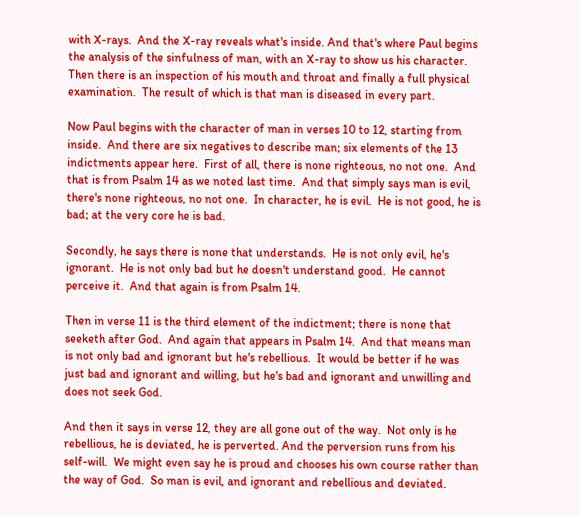with X-rays.  And the X-ray reveals what's inside. And that's where Paul begins the analysis of the sinfulness of man, with an X-ray to show us his character.  Then there is an inspection of his mouth and throat and finally a full physical examination.  The result of which is that man is diseased in every part.

Now Paul begins with the character of man in verses 10 to 12, starting from inside.  And there are six negatives to describe man; six elements of the 13 indictments appear here.  First of all, there is none righteous, no not one.  And that is from Psalm 14 as we noted last time.  And that simply says man is evil, there's none righteous, no not one.  In character, he is evil.  He is not good, he is bad; at the very core he is bad.

Secondly, he says there is none that understands.  He is not only evil, he's ignorant.  He is not only bad but he doesn't understand good.  He cannot perceive it.  And that again is from Psalm 14.

Then in verse 11 is the third element of the indictment; there is none that seeketh after God.  And again that appears in Psalm 14.  And that means man is not only bad and ignorant but he's rebellious.  It would be better if he was just bad and ignorant and willing, but he's bad and ignorant and unwilling and does not seek God.

And then it says in verse 12, they are all gone out of the way.  Not only is he rebellious, he is deviated, he is perverted. And the perversion runs from his self-will.  We might even say he is proud and chooses his own course rather than the way of God.  So man is evil, and ignorant and rebellious and deviated.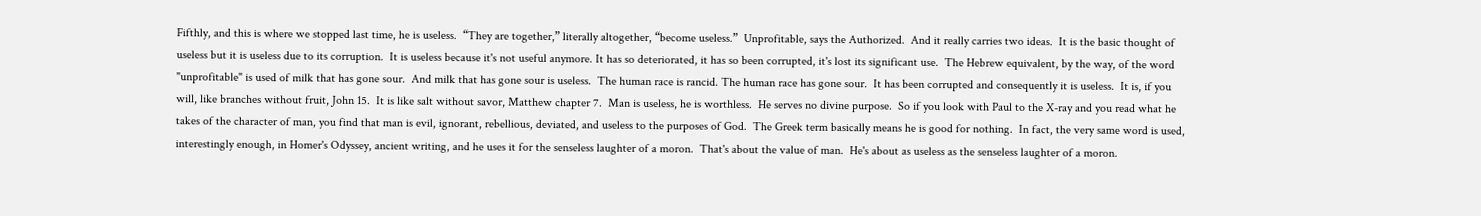Fifthly, and this is where we stopped last time, he is useless.  “They are together,” literally altogether, “become useless.”  Unprofitable, says the Authorized.  And it really carries two ideas.  It is the basic thought of useless but it is useless due to its corruption.  It is useless because it's not useful anymore. It has so deteriorated, it has so been corrupted, it's lost its significant use.  The Hebrew equivalent, by the way, of the word "unprofitable" is used of milk that has gone sour.  And milk that has gone sour is useless.  The human race is rancid. The human race has gone sour.  It has been corrupted and consequently it is useless.  It is, if you will, like branches without fruit, John 15.  It is like salt without savor, Matthew chapter 7.  Man is useless, he is worthless.  He serves no divine purpose.  So if you look with Paul to the X-ray and you read what he takes of the character of man, you find that man is evil, ignorant, rebellious, deviated, and useless to the purposes of God.  The Greek term basically means he is good for nothing.  In fact, the very same word is used, interestingly enough, in Homer's Odyssey, ancient writing, and he uses it for the senseless laughter of a moron.  That's about the value of man.  He's about as useless as the senseless laughter of a moron.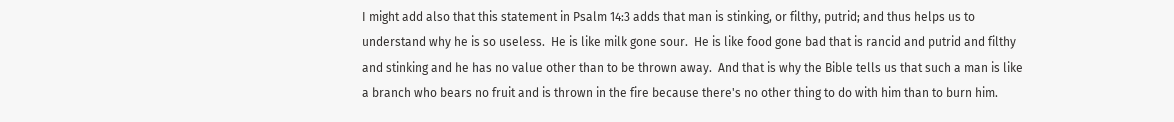I might add also that this statement in Psalm 14:3 adds that man is stinking, or filthy, putrid; and thus helps us to understand why he is so useless.  He is like milk gone sour.  He is like food gone bad that is rancid and putrid and filthy and stinking and he has no value other than to be thrown away.  And that is why the Bible tells us that such a man is like a branch who bears no fruit and is thrown in the fire because there's no other thing to do with him than to burn him.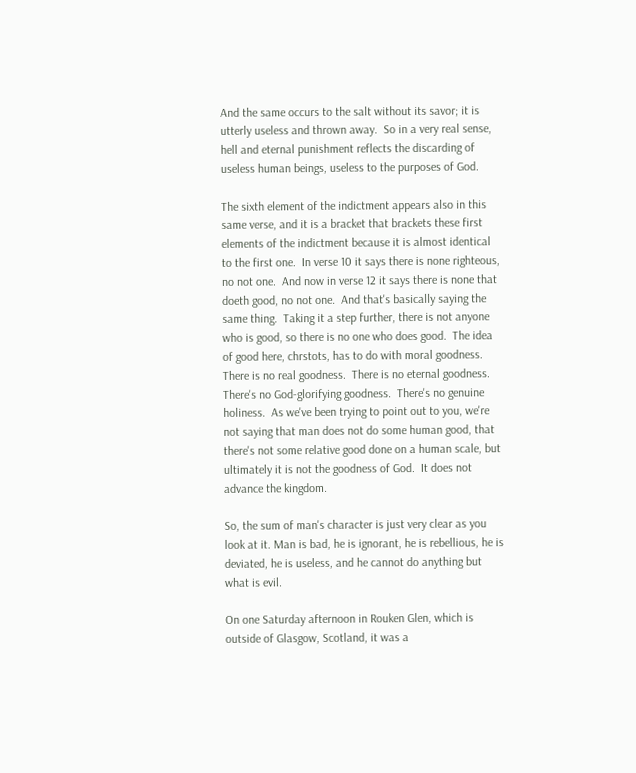And the same occurs to the salt without its savor; it is utterly useless and thrown away.  So in a very real sense, hell and eternal punishment reflects the discarding of useless human beings, useless to the purposes of God.

The sixth element of the indictment appears also in this same verse, and it is a bracket that brackets these first elements of the indictment because it is almost identical to the first one.  In verse 10 it says there is none righteous, no not one.  And now in verse 12 it says there is none that doeth good, no not one.  And that's basically saying the same thing.  Taking it a step further, there is not anyone who is good, so there is no one who does good.  The idea of good here, chrstots, has to do with moral goodness.  There is no real goodness.  There is no eternal goodness.  There's no God-glorifying goodness.  There's no genuine holiness.  As we've been trying to point out to you, we're not saying that man does not do some human good, that there's not some relative good done on a human scale, but ultimately it is not the goodness of God.  It does not advance the kingdom.

So, the sum of man's character is just very clear as you look at it. Man is bad, he is ignorant, he is rebellious, he is deviated, he is useless, and he cannot do anything but what is evil.

On one Saturday afternoon in Rouken Glen, which is outside of Glasgow, Scotland, it was a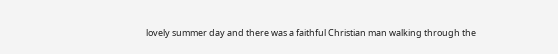lovely summer day and there was a faithful Christian man walking through the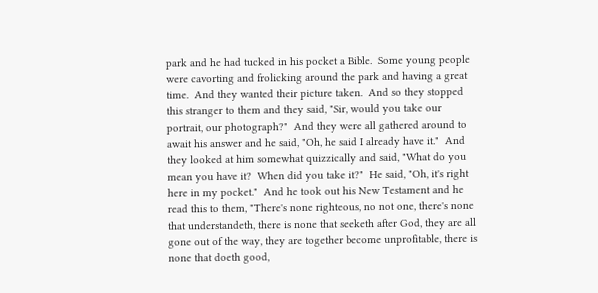park and he had tucked in his pocket a Bible.  Some young people were cavorting and frolicking around the park and having a great time.  And they wanted their picture taken.  And so they stopped this stranger to them and they said, "Sir, would you take our portrait, our photograph?"  And they were all gathered around to await his answer and he said, "Oh, he said I already have it."  And they looked at him somewhat quizzically and said, "What do you mean you have it?  When did you take it?"  He said, "Oh, it's right here in my pocket."  And he took out his New Testament and he read this to them, "There's none righteous, no not one, there's none that understandeth, there is none that seeketh after God, they are all gone out of the way, they are together become unprofitable, there is none that doeth good,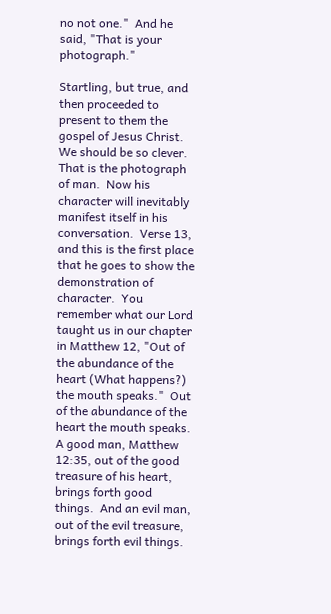no not one."  And he said, "That is your photograph."

Startling, but true, and then proceeded to present to them the gospel of Jesus Christ.  We should be so clever.  That is the photograph of man.  Now his character will inevitably manifest itself in his conversation.  Verse 13, and this is the first place that he goes to show the demonstration of character.  You remember what our Lord taught us in our chapter in Matthew 12, "Out of the abundance of the heart (What happens?) the mouth speaks."  Out of the abundance of the heart the mouth speaks.  A good man, Matthew 12:35, out of the good treasure of his heart, brings forth good things.  And an evil man, out of the evil treasure, brings forth evil things.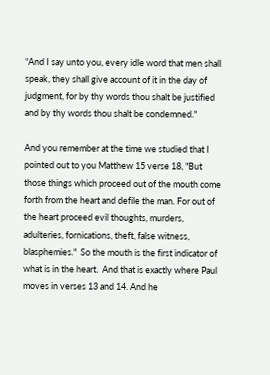“And I say unto you, every idle word that men shall speak, they shall give account of it in the day of judgment, for by thy words thou shalt be justified and by thy words thou shalt be condemned."

And you remember at the time we studied that I pointed out to you Matthew 15 verse 18, "But those things which proceed out of the mouth come forth from the heart and defile the man. For out of the heart proceed evil thoughts, murders, adulteries, fornications, theft, false witness, blasphemies."  So the mouth is the first indicator of what is in the heart.  And that is exactly where Paul moves in verses 13 and 14. And he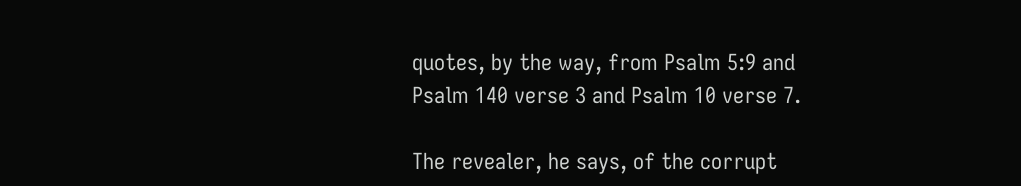quotes, by the way, from Psalm 5:9 and Psalm 140 verse 3 and Psalm 10 verse 7.

The revealer, he says, of the corrupt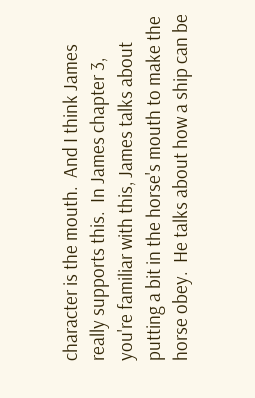character is the mouth.  And I think James really supports this.  In James chapter 3, you're familiar with this, James talks about putting a bit in the horse's mouth to make the horse obey.  He talks about how a ship can be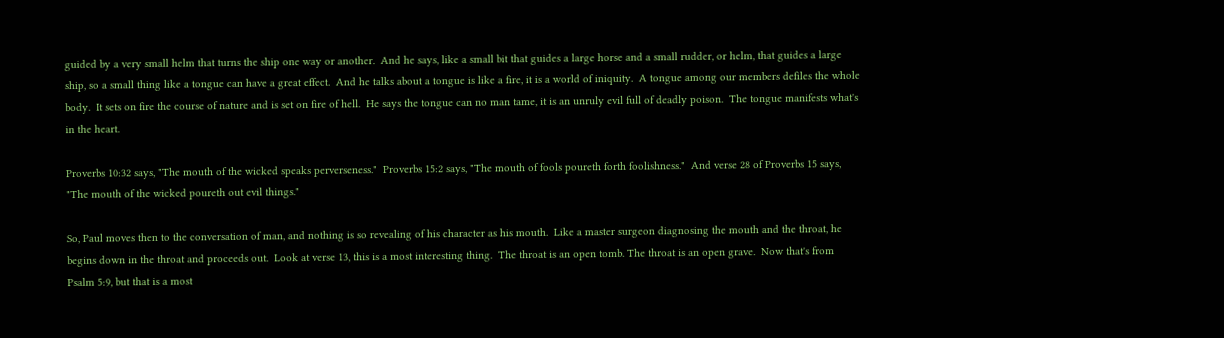guided by a very small helm that turns the ship one way or another.  And he says, like a small bit that guides a large horse and a small rudder, or helm, that guides a large ship, so a small thing like a tongue can have a great effect.  And he talks about a tongue is like a fire, it is a world of iniquity.  A tongue among our members defiles the whole body.  It sets on fire the course of nature and is set on fire of hell.  He says the tongue can no man tame, it is an unruly evil full of deadly poison.  The tongue manifests what's in the heart.

Proverbs 10:32 says, "The mouth of the wicked speaks perverseness."  Proverbs 15:2 says, "The mouth of fools poureth forth foolishness."  And verse 28 of Proverbs 15 says, "The mouth of the wicked poureth out evil things."

So, Paul moves then to the conversation of man, and nothing is so revealing of his character as his mouth.  Like a master surgeon diagnosing the mouth and the throat, he begins down in the throat and proceeds out.  Look at verse 13, this is a most interesting thing.  The throat is an open tomb. The throat is an open grave.  Now that's from Psalm 5:9, but that is a most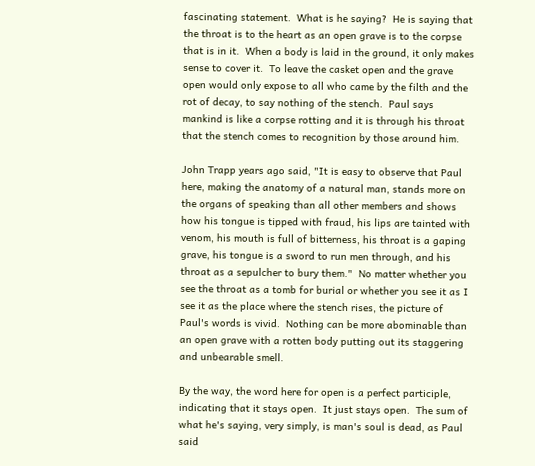fascinating statement.  What is he saying?  He is saying that the throat is to the heart as an open grave is to the corpse that is in it.  When a body is laid in the ground, it only makes sense to cover it.  To leave the casket open and the grave open would only expose to all who came by the filth and the rot of decay, to say nothing of the stench.  Paul says mankind is like a corpse rotting and it is through his throat that the stench comes to recognition by those around him.

John Trapp years ago said, "It is easy to observe that Paul here, making the anatomy of a natural man, stands more on the organs of speaking than all other members and shows how his tongue is tipped with fraud, his lips are tainted with venom, his mouth is full of bitterness, his throat is a gaping grave, his tongue is a sword to run men through, and his throat as a sepulcher to bury them."  No matter whether you see the throat as a tomb for burial or whether you see it as I see it as the place where the stench rises, the picture of Paul's words is vivid.  Nothing can be more abominable than an open grave with a rotten body putting out its staggering and unbearable smell.

By the way, the word here for open is a perfect participle, indicating that it stays open.  It just stays open.  The sum of what he's saying, very simply, is man's soul is dead, as Paul said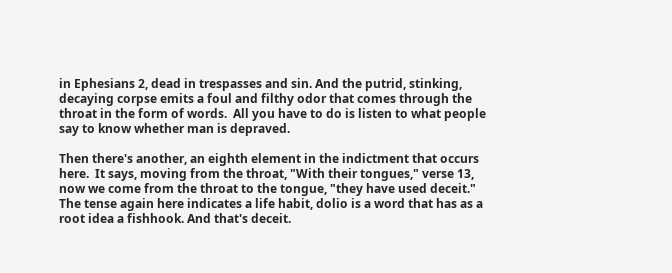in Ephesians 2, dead in trespasses and sin. And the putrid, stinking, decaying corpse emits a foul and filthy odor that comes through the throat in the form of words.  All you have to do is listen to what people say to know whether man is depraved.

Then there's another, an eighth element in the indictment that occurs here.  It says, moving from the throat, "With their tongues," verse 13, now we come from the throat to the tongue, "they have used deceit."  The tense again here indicates a life habit, dolio is a word that has as a root idea a fishhook. And that's deceit.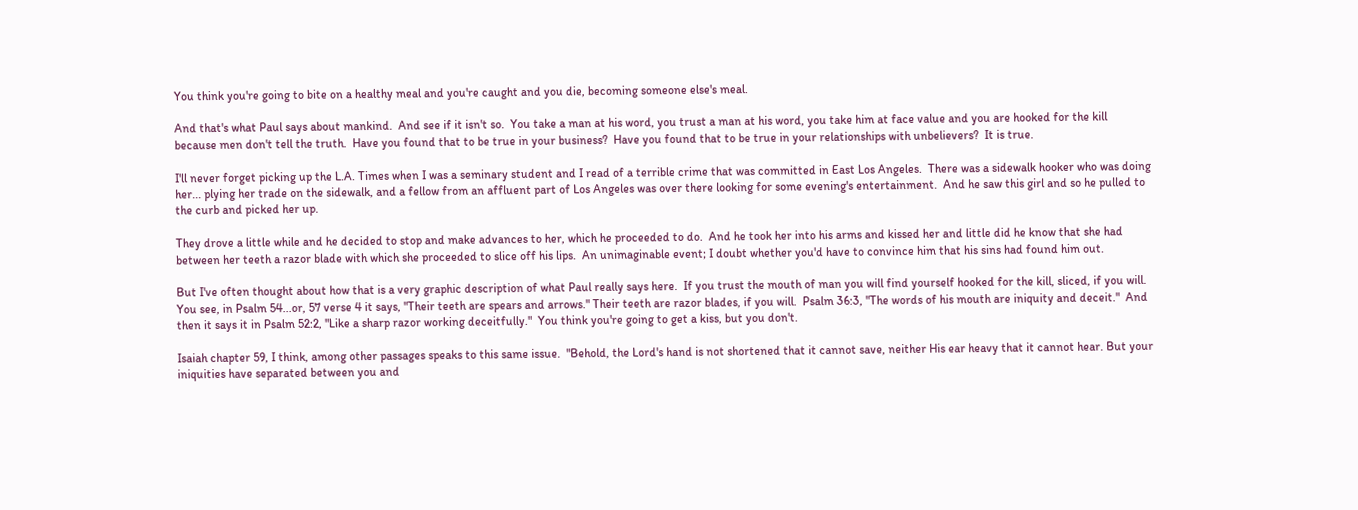You think you're going to bite on a healthy meal and you're caught and you die, becoming someone else's meal.

And that's what Paul says about mankind.  And see if it isn't so.  You take a man at his word, you trust a man at his word, you take him at face value and you are hooked for the kill because men don't tell the truth.  Have you found that to be true in your business?  Have you found that to be true in your relationships with unbelievers?  It is true.

I'll never forget picking up the L.A. Times when I was a seminary student and I read of a terrible crime that was committed in East Los Angeles.  There was a sidewalk hooker who was doing her... plying her trade on the sidewalk, and a fellow from an affluent part of Los Angeles was over there looking for some evening's entertainment.  And he saw this girl and so he pulled to the curb and picked her up.

They drove a little while and he decided to stop and make advances to her, which he proceeded to do.  And he took her into his arms and kissed her and little did he know that she had between her teeth a razor blade with which she proceeded to slice off his lips.  An unimaginable event; I doubt whether you'd have to convince him that his sins had found him out.

But I've often thought about how that is a very graphic description of what Paul really says here.  If you trust the mouth of man you will find yourself hooked for the kill, sliced, if you will.  You see, in Psalm 54...or, 57 verse 4 it says, "Their teeth are spears and arrows." Their teeth are razor blades, if you will.  Psalm 36:3, "The words of his mouth are iniquity and deceit."  And then it says it in Psalm 52:2, "Like a sharp razor working deceitfully."  You think you're going to get a kiss, but you don't.

Isaiah chapter 59, I think, among other passages speaks to this same issue.  "Behold, the Lord's hand is not shortened that it cannot save, neither His ear heavy that it cannot hear. But your iniquities have separated between you and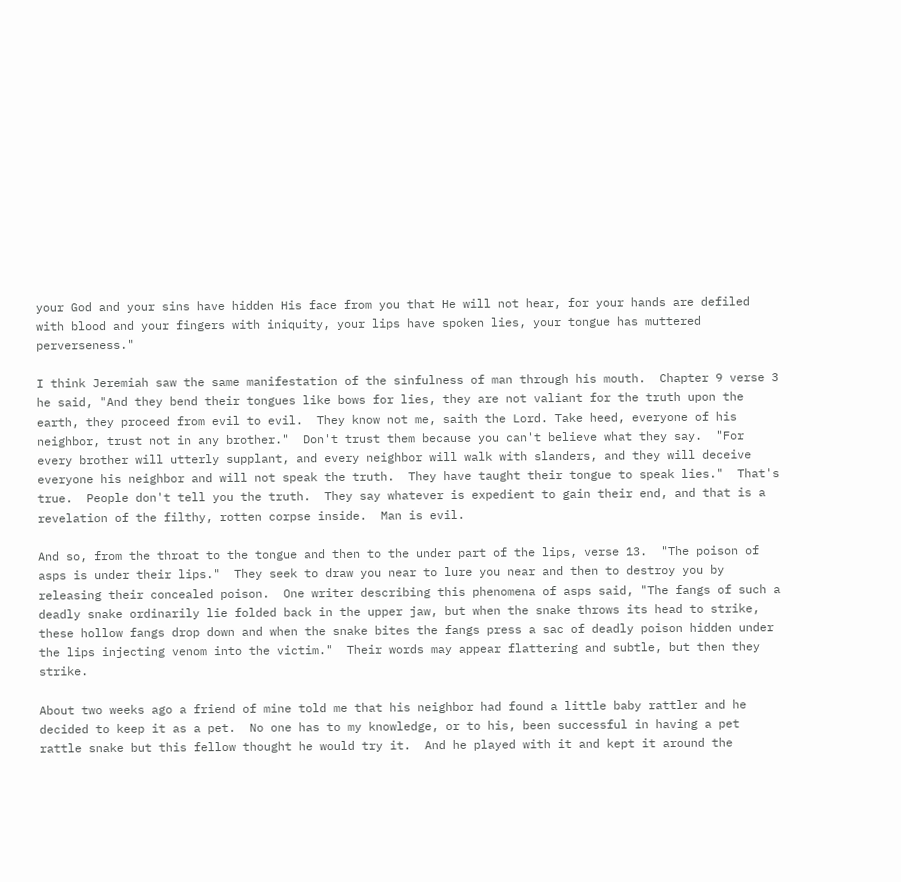your God and your sins have hidden His face from you that He will not hear, for your hands are defiled with blood and your fingers with iniquity, your lips have spoken lies, your tongue has muttered perverseness."

I think Jeremiah saw the same manifestation of the sinfulness of man through his mouth.  Chapter 9 verse 3 he said, "And they bend their tongues like bows for lies, they are not valiant for the truth upon the earth, they proceed from evil to evil.  They know not me, saith the Lord. Take heed, everyone of his neighbor, trust not in any brother."  Don't trust them because you can't believe what they say.  "For every brother will utterly supplant, and every neighbor will walk with slanders, and they will deceive everyone his neighbor and will not speak the truth.  They have taught their tongue to speak lies."  That's true.  People don't tell you the truth.  They say whatever is expedient to gain their end, and that is a revelation of the filthy, rotten corpse inside.  Man is evil.

And so, from the throat to the tongue and then to the under part of the lips, verse 13.  "The poison of asps is under their lips."  They seek to draw you near to lure you near and then to destroy you by releasing their concealed poison.  One writer describing this phenomena of asps said, "The fangs of such a deadly snake ordinarily lie folded back in the upper jaw, but when the snake throws its head to strike, these hollow fangs drop down and when the snake bites the fangs press a sac of deadly poison hidden under the lips injecting venom into the victim."  Their words may appear flattering and subtle, but then they strike.

About two weeks ago a friend of mine told me that his neighbor had found a little baby rattler and he decided to keep it as a pet.  No one has to my knowledge, or to his, been successful in having a pet rattle snake but this fellow thought he would try it.  And he played with it and kept it around the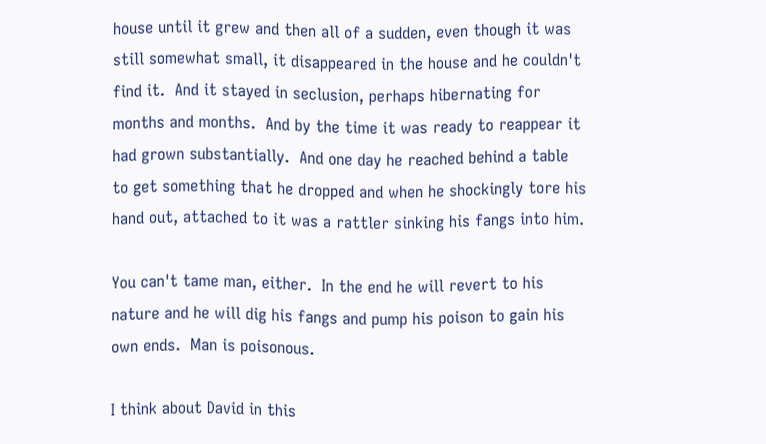house until it grew and then all of a sudden, even though it was still somewhat small, it disappeared in the house and he couldn't find it.  And it stayed in seclusion, perhaps hibernating for months and months.  And by the time it was ready to reappear it had grown substantially.  And one day he reached behind a table to get something that he dropped and when he shockingly tore his hand out, attached to it was a rattler sinking his fangs into him.

You can't tame man, either.  In the end he will revert to his nature and he will dig his fangs and pump his poison to gain his own ends.  Man is poisonous.

I think about David in this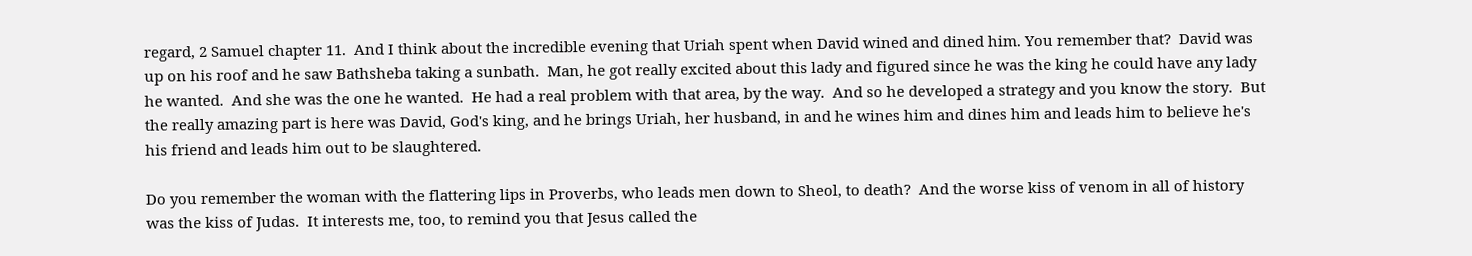regard, 2 Samuel chapter 11.  And I think about the incredible evening that Uriah spent when David wined and dined him. You remember that?  David was up on his roof and he saw Bathsheba taking a sunbath.  Man, he got really excited about this lady and figured since he was the king he could have any lady he wanted.  And she was the one he wanted.  He had a real problem with that area, by the way.  And so he developed a strategy and you know the story.  But the really amazing part is here was David, God's king, and he brings Uriah, her husband, in and he wines him and dines him and leads him to believe he's his friend and leads him out to be slaughtered.

Do you remember the woman with the flattering lips in Proverbs, who leads men down to Sheol, to death?  And the worse kiss of venom in all of history was the kiss of Judas.  It interests me, too, to remind you that Jesus called the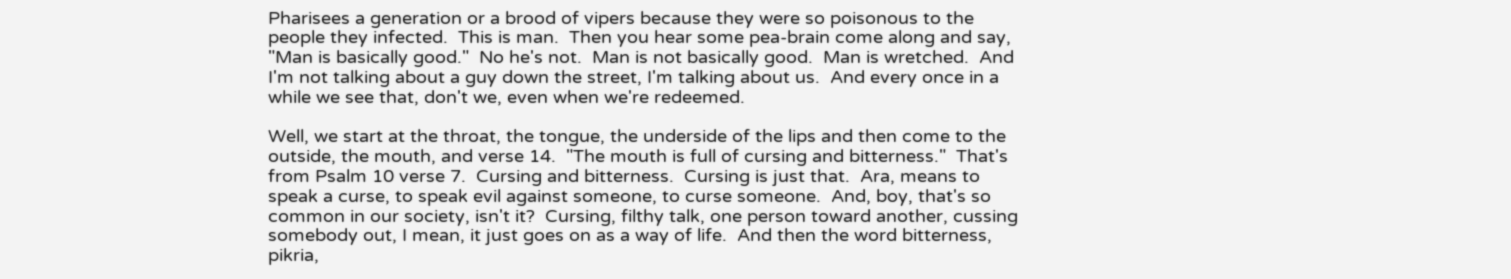Pharisees a generation or a brood of vipers because they were so poisonous to the people they infected.  This is man.  Then you hear some pea-brain come along and say, "Man is basically good."  No he's not.  Man is not basically good.  Man is wretched.  And I'm not talking about a guy down the street, I'm talking about us.  And every once in a while we see that, don't we, even when we're redeemed.

Well, we start at the throat, the tongue, the underside of the lips and then come to the outside, the mouth, and verse 14.  "The mouth is full of cursing and bitterness."  That's from Psalm 10 verse 7.  Cursing and bitterness.  Cursing is just that.  Ara, means to speak a curse, to speak evil against someone, to curse someone.  And, boy, that's so common in our society, isn't it?  Cursing, filthy talk, one person toward another, cussing somebody out, I mean, it just goes on as a way of life.  And then the word bitterness, pikria,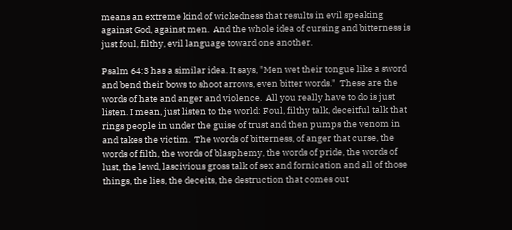means an extreme kind of wickedness that results in evil speaking against God, against men.  And the whole idea of cursing and bitterness is just foul, filthy, evil language toward one another.

Psalm 64:3 has a similar idea. It says, "Men wet their tongue like a sword and bend their bows to shoot arrows, even bitter words."  These are the words of hate and anger and violence.  All you really have to do is just listen. I mean, just listen to the world: Foul, filthy talk, deceitful talk that rings people in under the guise of trust and then pumps the venom in and takes the victim.  The words of bitterness, of anger that curse, the words of filth, the words of blasphemy, the words of pride, the words of lust, the lewd, lascivious gross talk of sex and fornication and all of those things, the lies, the deceits, the destruction that comes out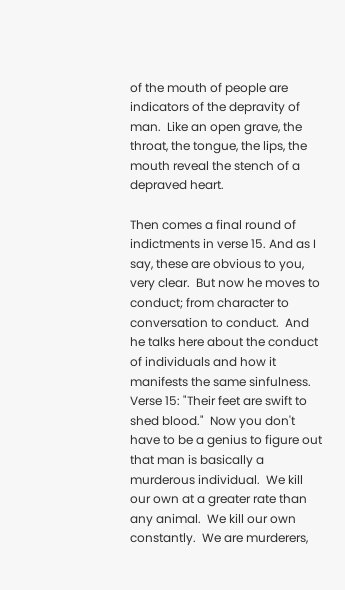of the mouth of people are indicators of the depravity of man.  Like an open grave, the throat, the tongue, the lips, the mouth reveal the stench of a depraved heart.

Then comes a final round of indictments in verse 15. And as I say, these are obvious to you, very clear.  But now he moves to conduct; from character to conversation to conduct.  And he talks here about the conduct of individuals and how it manifests the same sinfulness.  Verse 15: "Their feet are swift to shed blood."  Now you don't have to be a genius to figure out that man is basically a murderous individual.  We kill our own at a greater rate than any animal.  We kill our own constantly.  We are murderers,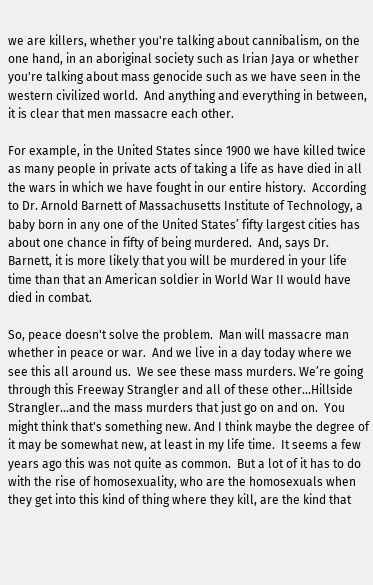we are killers, whether you're talking about cannibalism, on the one hand, in an aboriginal society such as Irian Jaya or whether you're talking about mass genocide such as we have seen in the western civilized world.  And anything and everything in between, it is clear that men massacre each other.

For example, in the United States since 1900 we have killed twice as many people in private acts of taking a life as have died in all the wars in which we have fought in our entire history.  According to Dr. Arnold Barnett of Massachusetts Institute of Technology, a baby born in any one of the United States’ fifty largest cities has about one chance in fifty of being murdered.  And, says Dr. Barnett, it is more likely that you will be murdered in your life time than that an American soldier in World War II would have died in combat.

So, peace doesn't solve the problem.  Man will massacre man whether in peace or war.  And we live in a day today where we see this all around us.  We see these mass murders. We’re going through this Freeway Strangler and all of these other...Hillside Strangler...and the mass murders that just go on and on.  You might think that's something new. And I think maybe the degree of it may be somewhat new, at least in my life time.  It seems a few years ago this was not quite as common.  But a lot of it has to do with the rise of homosexuality, who are the homosexuals when they get into this kind of thing where they kill, are the kind that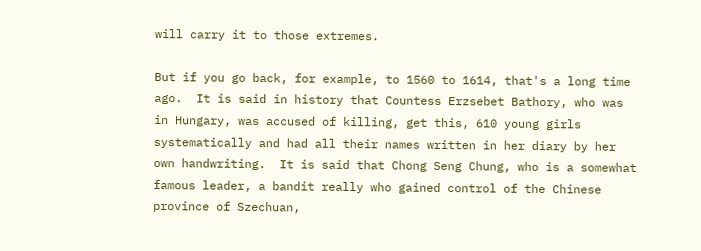will carry it to those extremes.

But if you go back, for example, to 1560 to 1614, that's a long time ago.  It is said in history that Countess Erzsebet Bathory, who was in Hungary, was accused of killing, get this, 610 young girls systematically and had all their names written in her diary by her own handwriting.  It is said that Chong Seng Chung, who is a somewhat famous leader, a bandit really who gained control of the Chinese province of Szechuan,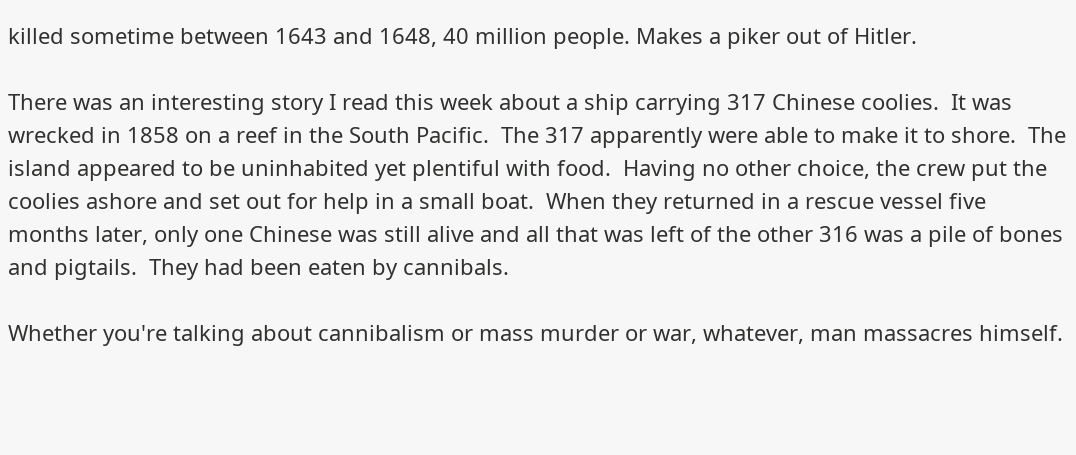killed sometime between 1643 and 1648, 40 million people. Makes a piker out of Hitler.

There was an interesting story I read this week about a ship carrying 317 Chinese coolies.  It was wrecked in 1858 on a reef in the South Pacific.  The 317 apparently were able to make it to shore.  The island appeared to be uninhabited yet plentiful with food.  Having no other choice, the crew put the coolies ashore and set out for help in a small boat.  When they returned in a rescue vessel five months later, only one Chinese was still alive and all that was left of the other 316 was a pile of bones and pigtails.  They had been eaten by cannibals.

Whether you're talking about cannibalism or mass murder or war, whatever, man massacres himself.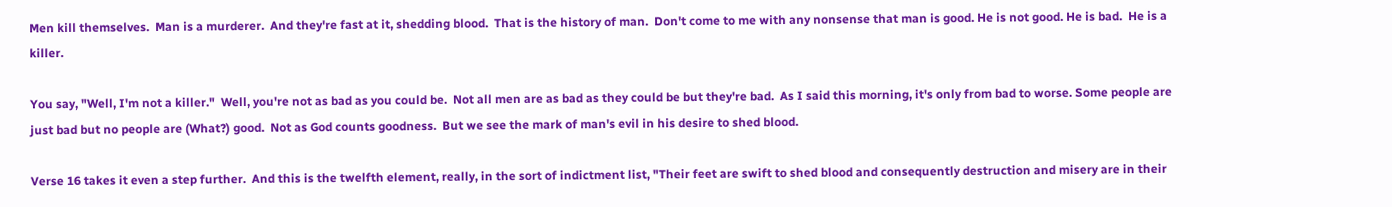Men kill themselves.  Man is a murderer.  And they're fast at it, shedding blood.  That is the history of man.  Don't come to me with any nonsense that man is good. He is not good. He is bad.  He is a killer.

You say, "Well, I'm not a killer."  Well, you're not as bad as you could be.  Not all men are as bad as they could be but they're bad.  As I said this morning, it's only from bad to worse. Some people are just bad but no people are (What?) good.  Not as God counts goodness.  But we see the mark of man's evil in his desire to shed blood.

Verse 16 takes it even a step further.  And this is the twelfth element, really, in the sort of indictment list, "Their feet are swift to shed blood and consequently destruction and misery are in their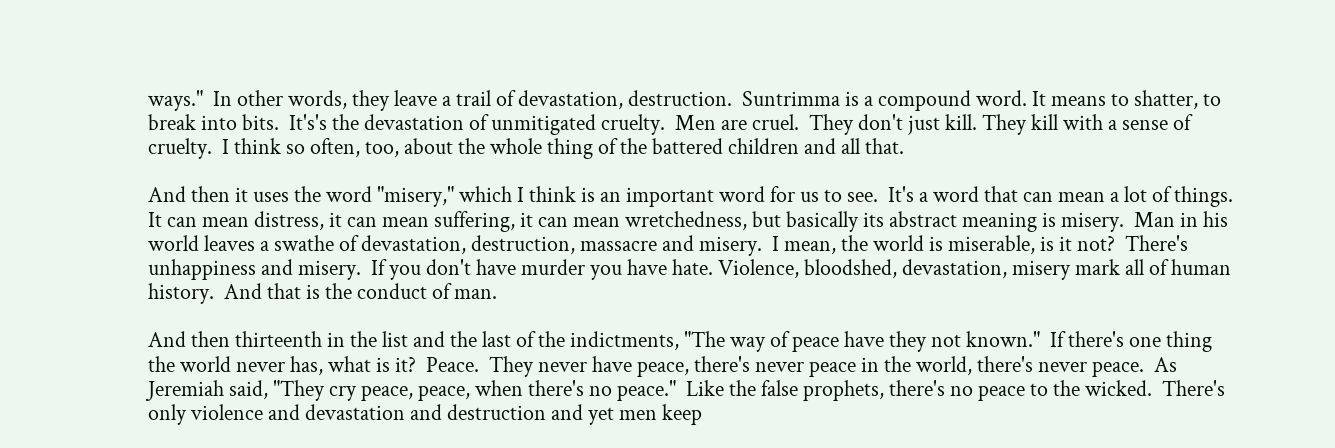ways."  In other words, they leave a trail of devastation, destruction.  Suntrimma is a compound word. It means to shatter, to break into bits.  It's's the devastation of unmitigated cruelty.  Men are cruel.  They don't just kill. They kill with a sense of cruelty.  I think so often, too, about the whole thing of the battered children and all that.

And then it uses the word "misery," which I think is an important word for us to see.  It's a word that can mean a lot of things. It can mean distress, it can mean suffering, it can mean wretchedness, but basically its abstract meaning is misery.  Man in his world leaves a swathe of devastation, destruction, massacre and misery.  I mean, the world is miserable, is it not?  There's unhappiness and misery.  If you don't have murder you have hate. Violence, bloodshed, devastation, misery mark all of human history.  And that is the conduct of man.

And then thirteenth in the list and the last of the indictments, "The way of peace have they not known."  If there's one thing the world never has, what is it?  Peace.  They never have peace, there's never peace in the world, there's never peace.  As Jeremiah said, "They cry peace, peace, when there's no peace."  Like the false prophets, there's no peace to the wicked.  There's only violence and devastation and destruction and yet men keep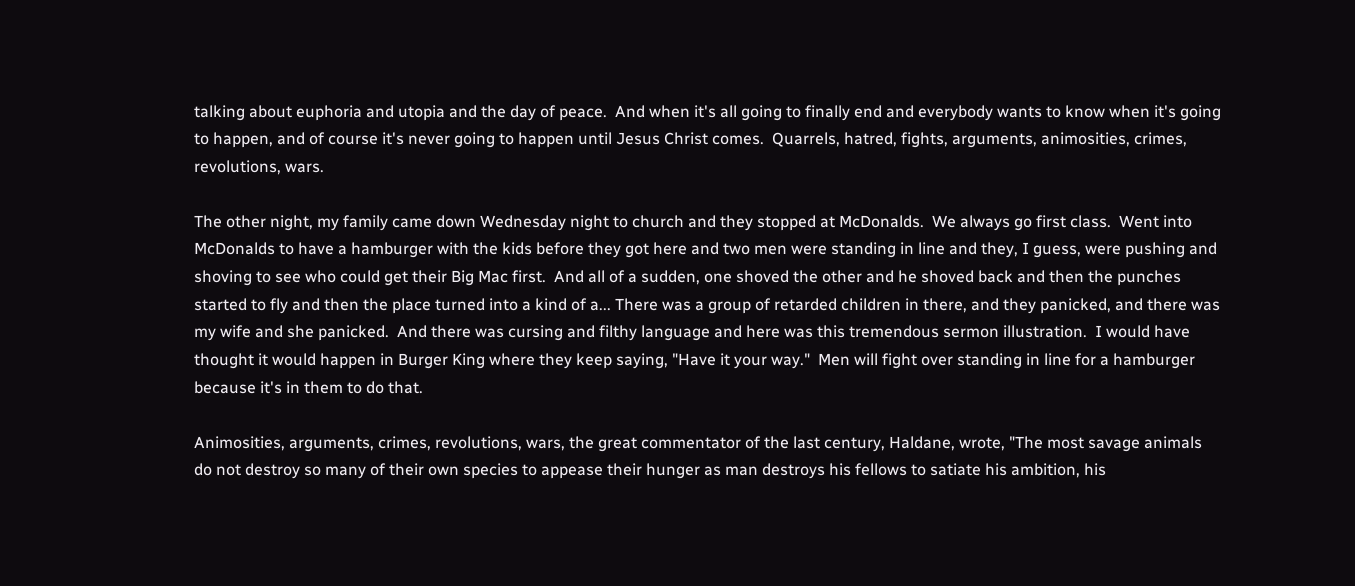talking about euphoria and utopia and the day of peace.  And when it's all going to finally end and everybody wants to know when it's going to happen, and of course it's never going to happen until Jesus Christ comes.  Quarrels, hatred, fights, arguments, animosities, crimes, revolutions, wars.

The other night, my family came down Wednesday night to church and they stopped at McDonalds.  We always go first class.  Went into McDonalds to have a hamburger with the kids before they got here and two men were standing in line and they, I guess, were pushing and shoving to see who could get their Big Mac first.  And all of a sudden, one shoved the other and he shoved back and then the punches started to fly and then the place turned into a kind of a... There was a group of retarded children in there, and they panicked, and there was my wife and she panicked.  And there was cursing and filthy language and here was this tremendous sermon illustration.  I would have thought it would happen in Burger King where they keep saying, "Have it your way."  Men will fight over standing in line for a hamburger because it's in them to do that.

Animosities, arguments, crimes, revolutions, wars, the great commentator of the last century, Haldane, wrote, "The most savage animals do not destroy so many of their own species to appease their hunger as man destroys his fellows to satiate his ambition, his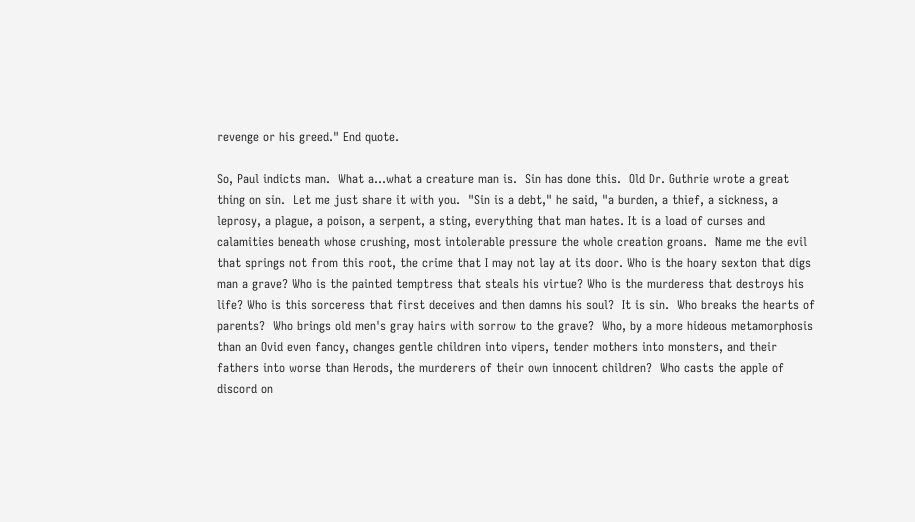revenge or his greed." End quote.

So, Paul indicts man.  What a...what a creature man is.  Sin has done this.  Old Dr. Guthrie wrote a great thing on sin.  Let me just share it with you.  "Sin is a debt," he said, "a burden, a thief, a sickness, a leprosy, a plague, a poison, a serpent, a sting, everything that man hates. It is a load of curses and calamities beneath whose crushing, most intolerable pressure the whole creation groans.  Name me the evil that springs not from this root, the crime that I may not lay at its door. Who is the hoary sexton that digs man a grave? Who is the painted temptress that steals his virtue? Who is the murderess that destroys his life? Who is this sorceress that first deceives and then damns his soul?  It is sin.  Who breaks the hearts of parents?  Who brings old men's gray hairs with sorrow to the grave?  Who, by a more hideous metamorphosis than an Ovid even fancy, changes gentle children into vipers, tender mothers into monsters, and their fathers into worse than Herods, the murderers of their own innocent children?  Who casts the apple of discord on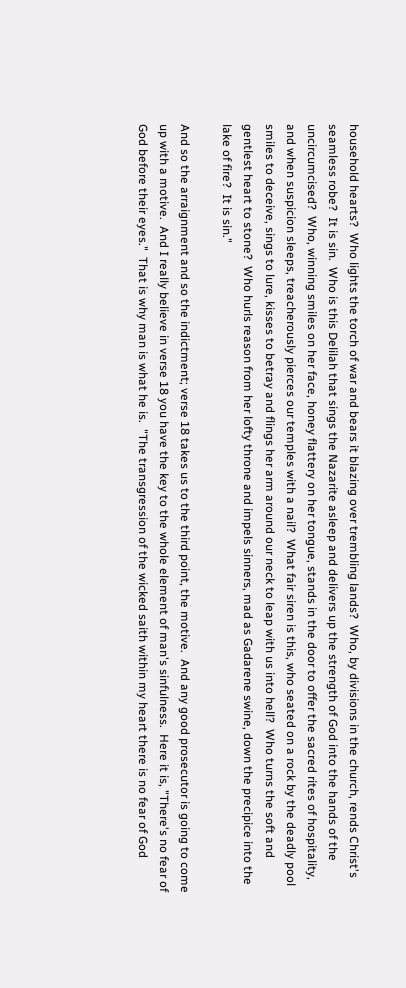household hearts?  Who lights the torch of war and bears it blazing over trembling lands?  Who, by divisions in the church, rends Christ's seamless robe?  It is sin.  Who is this Delilah that sings the Nazarite asleep and delivers up the strength of God into the hands of the uncircumcised?  Who, winning smiles on her face, honey flattery on her tongue, stands in the door to offer the sacred rites of hospitality, and when suspicion sleeps, treacherously pierces our temples with a nail?  What fair siren is this, who seated on a rock by the deadly pool smiles to deceive, sings to lure, kisses to betray and flings her arm around our neck to leap with us into hell?  Who turns the soft and gentlest heart to stone?  Who hurls reason from her lofty throne and impels sinners, mad as Gadarene swine, down the precipice into the lake of fire?  It is sin."

And so the arraignment and so the indictment; verse 18 takes us to the third point, the motive.  And any good prosecutor is going to come up with a motive.  And I really believe in verse 18 you have the key to the whole element of man's sinfulness.  Here it is, "There's no fear of God before their eyes."  That is why man is what he is.  "The transgression of the wicked saith within my heart there is no fear of God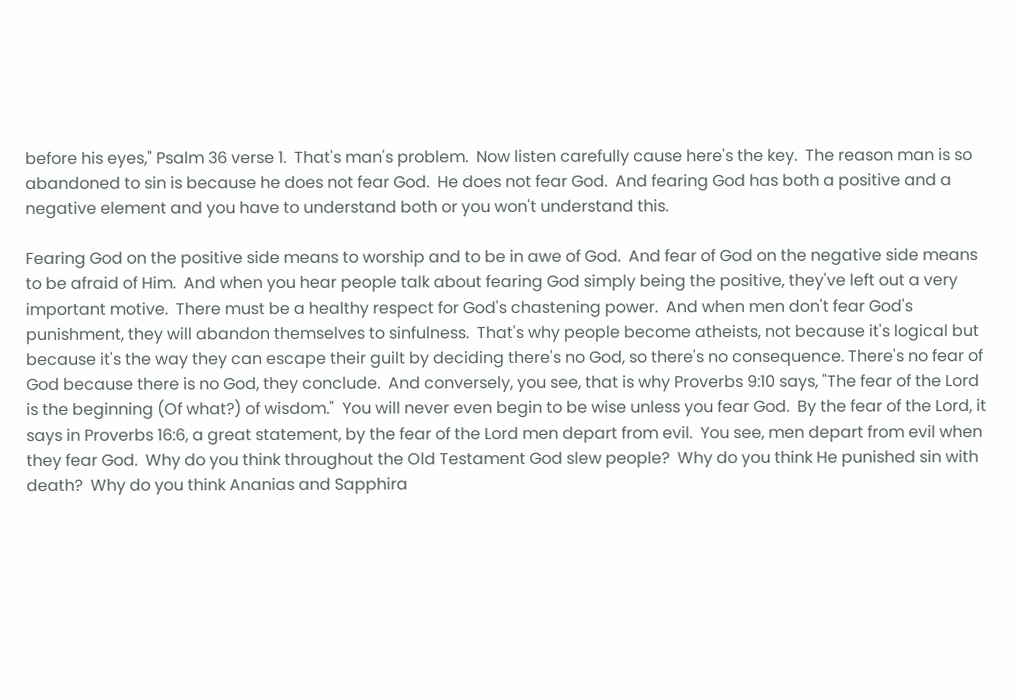before his eyes," Psalm 36 verse 1.  That's man's problem.  Now listen carefully cause here's the key.  The reason man is so abandoned to sin is because he does not fear God.  He does not fear God.  And fearing God has both a positive and a negative element and you have to understand both or you won't understand this.

Fearing God on the positive side means to worship and to be in awe of God.  And fear of God on the negative side means to be afraid of Him.  And when you hear people talk about fearing God simply being the positive, they've left out a very important motive.  There must be a healthy respect for God's chastening power.  And when men don't fear God's punishment, they will abandon themselves to sinfulness.  That's why people become atheists, not because it's logical but because it's the way they can escape their guilt by deciding there's no God, so there's no consequence. There's no fear of God because there is no God, they conclude.  And conversely, you see, that is why Proverbs 9:10 says, "The fear of the Lord is the beginning (Of what?) of wisdom."  You will never even begin to be wise unless you fear God.  By the fear of the Lord, it says in Proverbs 16:6, a great statement, by the fear of the Lord men depart from evil.  You see, men depart from evil when they fear God.  Why do you think throughout the Old Testament God slew people?  Why do you think He punished sin with death?  Why do you think Ananias and Sapphira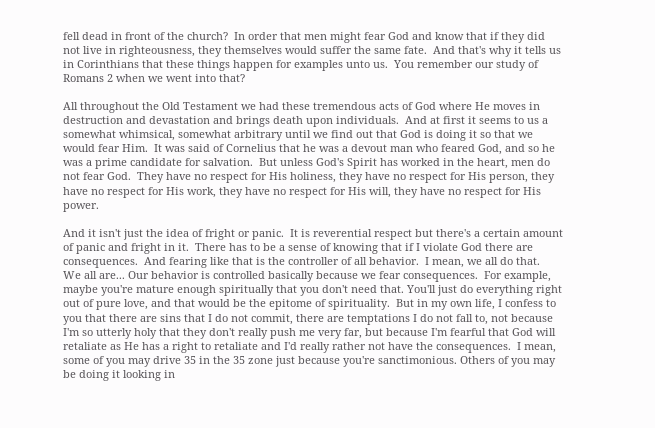fell dead in front of the church?  In order that men might fear God and know that if they did not live in righteousness, they themselves would suffer the same fate.  And that's why it tells us in Corinthians that these things happen for examples unto us.  You remember our study of Romans 2 when we went into that?

All throughout the Old Testament we had these tremendous acts of God where He moves in destruction and devastation and brings death upon individuals.  And at first it seems to us a somewhat whimsical, somewhat arbitrary until we find out that God is doing it so that we would fear Him.  It was said of Cornelius that he was a devout man who feared God, and so he was a prime candidate for salvation.  But unless God's Spirit has worked in the heart, men do not fear God.  They have no respect for His holiness, they have no respect for His person, they have no respect for His work, they have no respect for His will, they have no respect for His power.

And it isn't just the idea of fright or panic.  It is reverential respect but there's a certain amount of panic and fright in it.  There has to be a sense of knowing that if I violate God there are consequences.  And fearing like that is the controller of all behavior.  I mean, we all do that.  We all are... Our behavior is controlled basically because we fear consequences.  For example, maybe you're mature enough spiritually that you don't need that. You'll just do everything right out of pure love, and that would be the epitome of spirituality.  But in my own life, I confess to you that there are sins that I do not commit, there are temptations I do not fall to, not because I'm so utterly holy that they don't really push me very far, but because I'm fearful that God will retaliate as He has a right to retaliate and I'd really rather not have the consequences.  I mean, some of you may drive 35 in the 35 zone just because you're sanctimonious. Others of you may be doing it looking in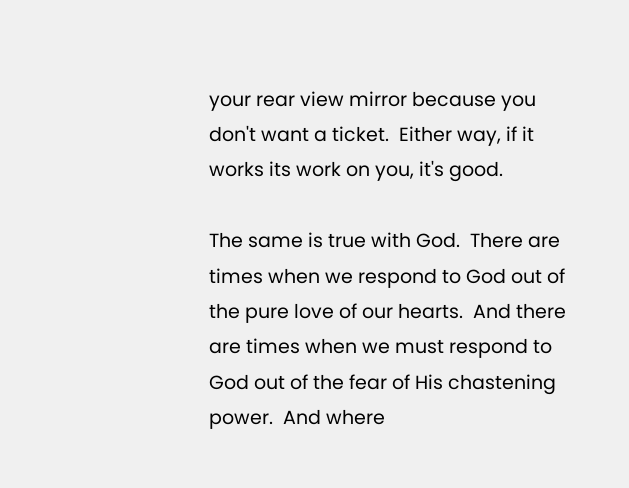your rear view mirror because you don't want a ticket.  Either way, if it works its work on you, it's good.

The same is true with God.  There are times when we respond to God out of the pure love of our hearts.  And there are times when we must respond to God out of the fear of His chastening power.  And where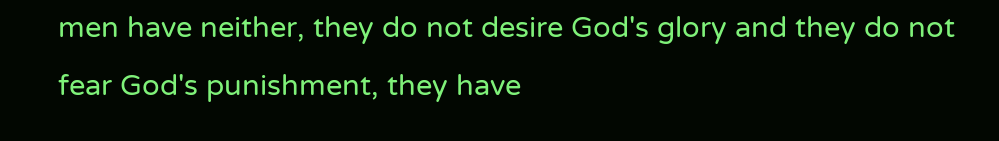men have neither, they do not desire God's glory and they do not fear God's punishment, they have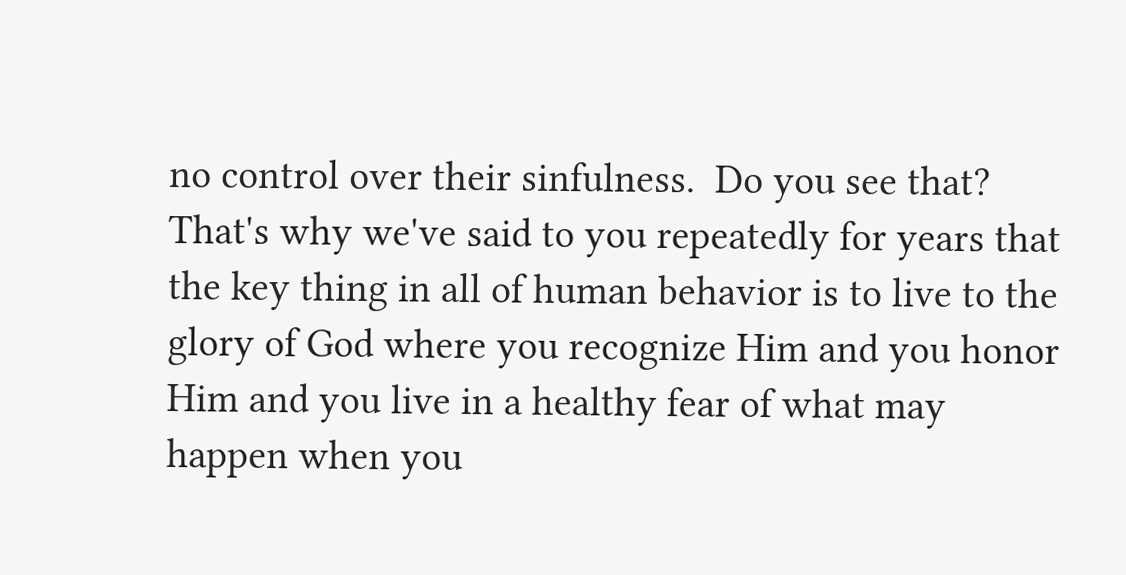no control over their sinfulness.  Do you see that?  That's why we've said to you repeatedly for years that the key thing in all of human behavior is to live to the glory of God where you recognize Him and you honor Him and you live in a healthy fear of what may happen when you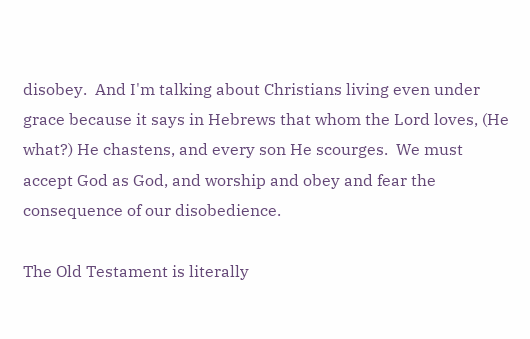disobey.  And I'm talking about Christians living even under grace because it says in Hebrews that whom the Lord loves, (He what?) He chastens, and every son He scourges.  We must accept God as God, and worship and obey and fear the consequence of our disobedience.

The Old Testament is literally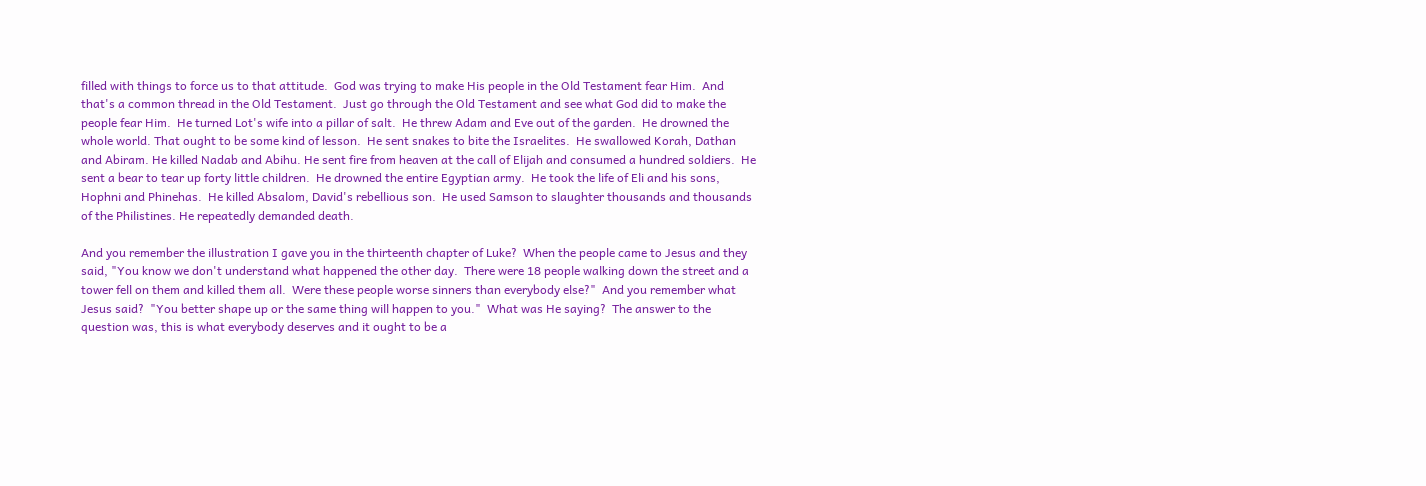filled with things to force us to that attitude.  God was trying to make His people in the Old Testament fear Him.  And that's a common thread in the Old Testament.  Just go through the Old Testament and see what God did to make the people fear Him.  He turned Lot's wife into a pillar of salt.  He threw Adam and Eve out of the garden.  He drowned the whole world. That ought to be some kind of lesson.  He sent snakes to bite the Israelites.  He swallowed Korah, Dathan and Abiram. He killed Nadab and Abihu. He sent fire from heaven at the call of Elijah and consumed a hundred soldiers.  He sent a bear to tear up forty little children.  He drowned the entire Egyptian army.  He took the life of Eli and his sons, Hophni and Phinehas.  He killed Absalom, David's rebellious son.  He used Samson to slaughter thousands and thousands of the Philistines. He repeatedly demanded death.

And you remember the illustration I gave you in the thirteenth chapter of Luke?  When the people came to Jesus and they said, "You know we don't understand what happened the other day.  There were 18 people walking down the street and a tower fell on them and killed them all.  Were these people worse sinners than everybody else?"  And you remember what Jesus said?  "You better shape up or the same thing will happen to you."  What was He saying?  The answer to the question was, this is what everybody deserves and it ought to be a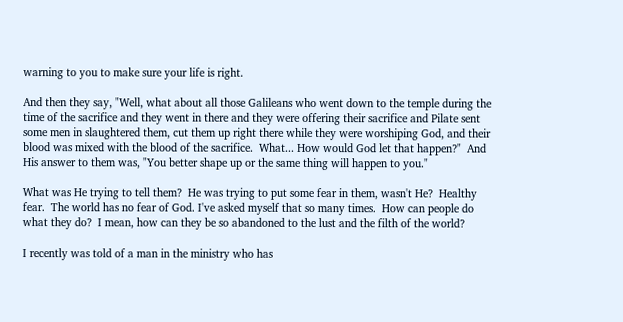warning to you to make sure your life is right.

And then they say, "Well, what about all those Galileans who went down to the temple during the time of the sacrifice and they went in there and they were offering their sacrifice and Pilate sent some men in slaughtered them, cut them up right there while they were worshiping God, and their blood was mixed with the blood of the sacrifice.  What... How would God let that happen?"  And His answer to them was, "You better shape up or the same thing will happen to you."

What was He trying to tell them?  He was trying to put some fear in them, wasn't He?  Healthy fear.  The world has no fear of God. I've asked myself that so many times.  How can people do what they do?  I mean, how can they be so abandoned to the lust and the filth of the world?

I recently was told of a man in the ministry who has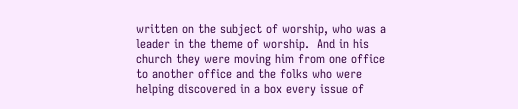written on the subject of worship, who was a leader in the theme of worship.  And in his church they were moving him from one office to another office and the folks who were helping discovered in a box every issue of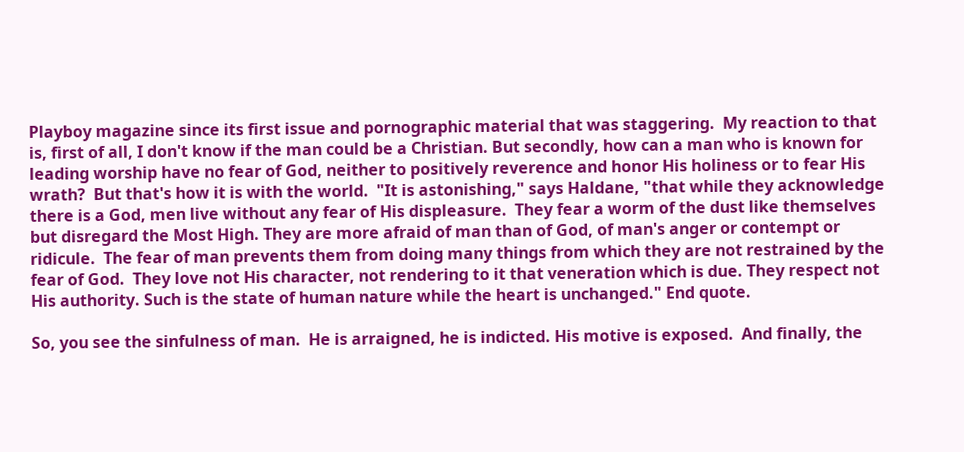Playboy magazine since its first issue and pornographic material that was staggering.  My reaction to that is, first of all, I don't know if the man could be a Christian. But secondly, how can a man who is known for leading worship have no fear of God, neither to positively reverence and honor His holiness or to fear His wrath?  But that's how it is with the world.  "It is astonishing," says Haldane, "that while they acknowledge there is a God, men live without any fear of His displeasure.  They fear a worm of the dust like themselves but disregard the Most High. They are more afraid of man than of God, of man's anger or contempt or ridicule.  The fear of man prevents them from doing many things from which they are not restrained by the fear of God.  They love not His character, not rendering to it that veneration which is due. They respect not His authority. Such is the state of human nature while the heart is unchanged." End quote.

So, you see the sinfulness of man.  He is arraigned, he is indicted. His motive is exposed.  And finally, the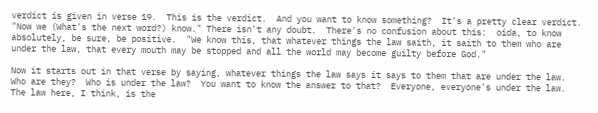verdict is given in verse 19.  This is the verdict.  And you want to know something?  It's a pretty clear verdict.  "Now we (What's the next word?) know." There isn't any doubt.  There's no confusion about this:  oida, to know absolutely, be sure, be positive.  "We know this, that whatever things the law saith, it saith to them who are under the law, that every mouth may be stopped and all the world may become guilty before God."

Now it starts out in that verse by saying, whatever things the law says it says to them that are under the law.  Who are they?  Who is under the law?  You want to know the answer to that?  Everyone, everyone's under the law.  The law here, I think, is the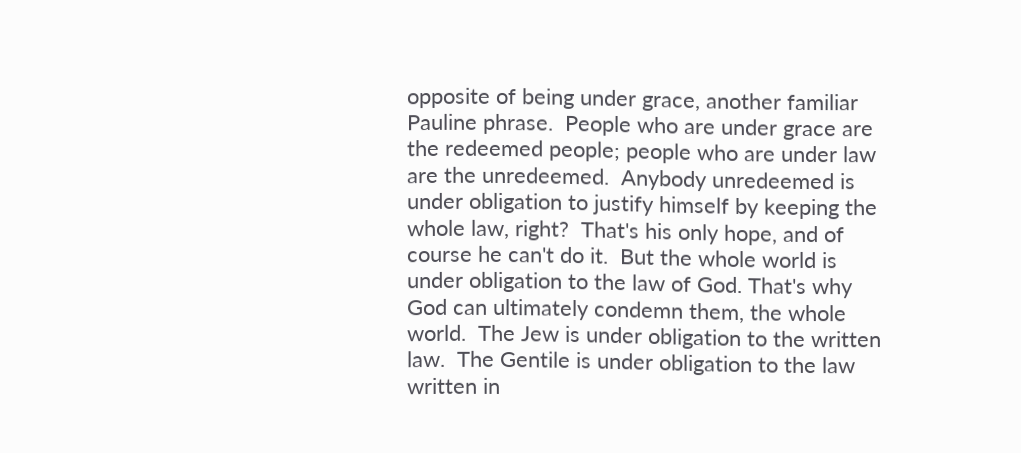opposite of being under grace, another familiar Pauline phrase.  People who are under grace are the redeemed people; people who are under law are the unredeemed.  Anybody unredeemed is under obligation to justify himself by keeping the whole law, right?  That's his only hope, and of course he can't do it.  But the whole world is under obligation to the law of God. That's why God can ultimately condemn them, the whole world.  The Jew is under obligation to the written law.  The Gentile is under obligation to the law written in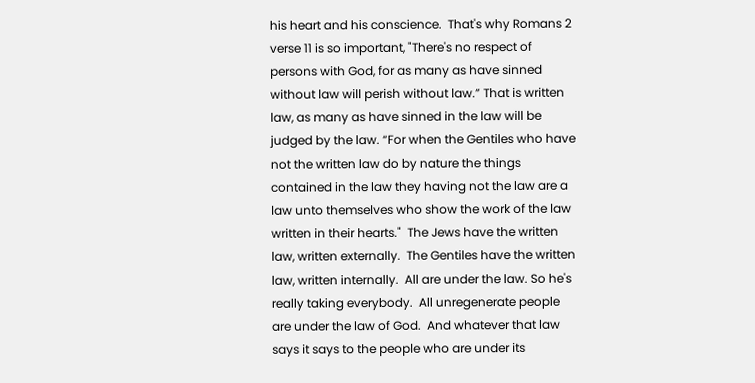his heart and his conscience.  That's why Romans 2 verse 11 is so important, "There's no respect of persons with God, for as many as have sinned without law will perish without law.” That is written law, as many as have sinned in the law will be judged by the law. “For when the Gentiles who have not the written law do by nature the things contained in the law they having not the law are a law unto themselves who show the work of the law written in their hearts."  The Jews have the written law, written externally.  The Gentiles have the written law, written internally.  All are under the law. So he's really taking everybody.  All unregenerate people are under the law of God.  And whatever that law says it says to the people who are under its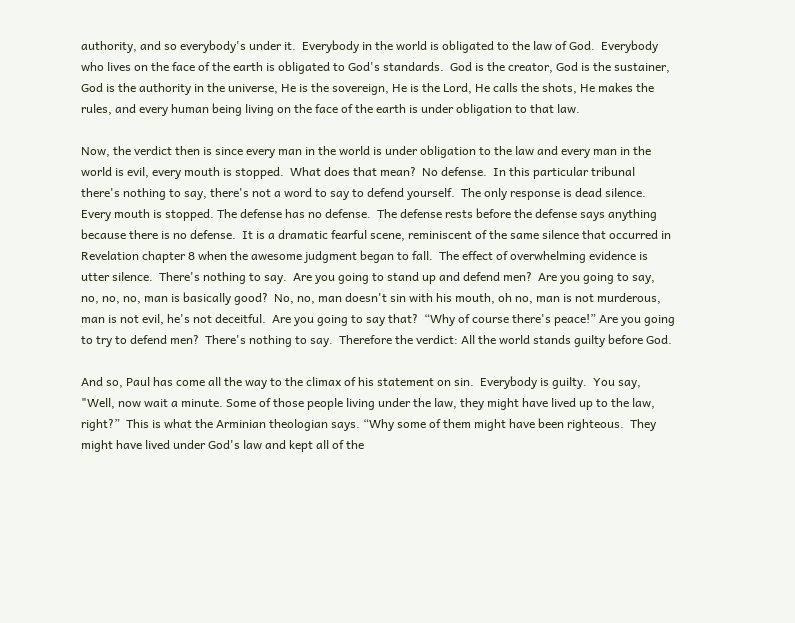authority, and so everybody's under it.  Everybody in the world is obligated to the law of God.  Everybody who lives on the face of the earth is obligated to God's standards.  God is the creator, God is the sustainer, God is the authority in the universe, He is the sovereign, He is the Lord, He calls the shots, He makes the rules, and every human being living on the face of the earth is under obligation to that law.

Now, the verdict then is since every man in the world is under obligation to the law and every man in the world is evil, every mouth is stopped.  What does that mean?  No defense.  In this particular tribunal there's nothing to say, there's not a word to say to defend yourself.  The only response is dead silence.  Every mouth is stopped. The defense has no defense.  The defense rests before the defense says anything because there is no defense.  It is a dramatic fearful scene, reminiscent of the same silence that occurred in Revelation chapter 8 when the awesome judgment began to fall.  The effect of overwhelming evidence is utter silence.  There's nothing to say.  Are you going to stand up and defend men?  Are you going to say, no, no, no, man is basically good?  No, no, man doesn't sin with his mouth, oh no, man is not murderous, man is not evil, he's not deceitful.  Are you going to say that?  “Why of course there's peace!” Are you going to try to defend men?  There's nothing to say.  Therefore the verdict: All the world stands guilty before God.

And so, Paul has come all the way to the climax of his statement on sin.  Everybody is guilty.  You say, "Well, now wait a minute. Some of those people living under the law, they might have lived up to the law, right?”  This is what the Arminian theologian says. “Why some of them might have been righteous.  They might have lived under God's law and kept all of the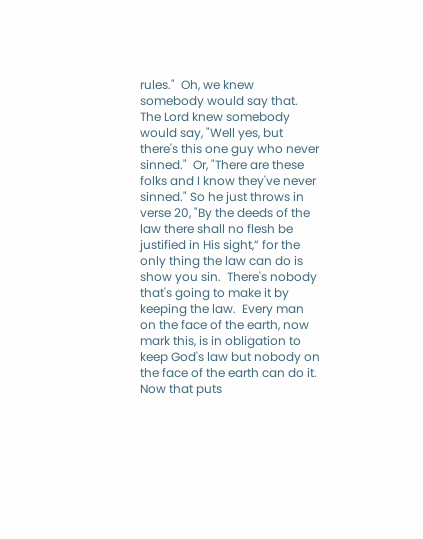rules."  Oh, we knew somebody would say that.  The Lord knew somebody would say, "Well yes, but there's this one guy who never sinned."  Or, "There are these folks and I know they've never sinned." So he just throws in verse 20, "By the deeds of the law there shall no flesh be justified in His sight,” for the only thing the law can do is show you sin.  There's nobody that's going to make it by keeping the law.  Every man on the face of the earth, now mark this, is in obligation to keep God's law but nobody on the face of the earth can do it.  Now that puts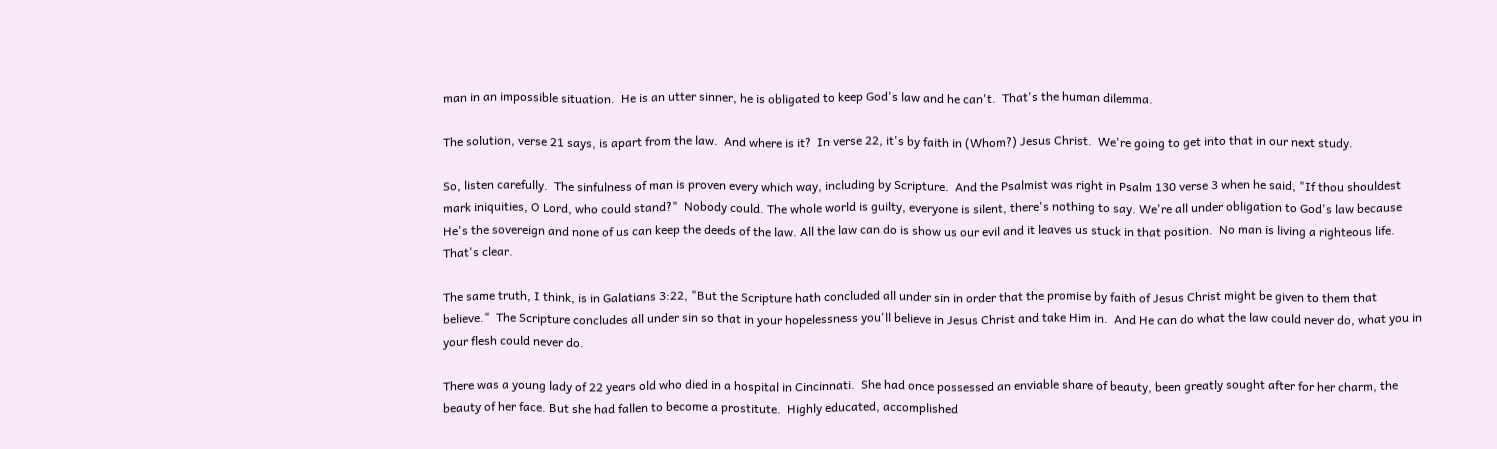man in an impossible situation.  He is an utter sinner, he is obligated to keep God's law and he can't.  That's the human dilemma.

The solution, verse 21 says, is apart from the law.  And where is it?  In verse 22, it's by faith in (Whom?) Jesus Christ.  We're going to get into that in our next study.

So, listen carefully.  The sinfulness of man is proven every which way, including by Scripture.  And the Psalmist was right in Psalm 130 verse 3 when he said, "If thou shouldest mark iniquities, O Lord, who could stand?"  Nobody could. The whole world is guilty, everyone is silent, there's nothing to say. We're all under obligation to God's law because He's the sovereign and none of us can keep the deeds of the law. All the law can do is show us our evil and it leaves us stuck in that position.  No man is living a righteous life.  That's clear.

The same truth, I think, is in Galatians 3:22, "But the Scripture hath concluded all under sin in order that the promise by faith of Jesus Christ might be given to them that believe."  The Scripture concludes all under sin so that in your hopelessness you'll believe in Jesus Christ and take Him in.  And He can do what the law could never do, what you in your flesh could never do.

There was a young lady of 22 years old who died in a hospital in Cincinnati.  She had once possessed an enviable share of beauty, been greatly sought after for her charm, the beauty of her face. But she had fallen to become a prostitute.  Highly educated, accomplished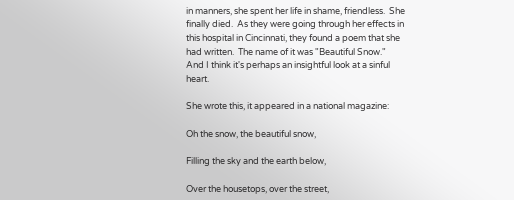in manners, she spent her life in shame, friendless.  She finally died.  As they were going through her effects in this hospital in Cincinnati, they found a poem that she had written.  The name of it was "Beautiful Snow."  And I think it's perhaps an insightful look at a sinful heart.

She wrote this, it appeared in a national magazine:

Oh the snow, the beautiful snow,

Filling the sky and the earth below,

Over the housetops, over the street,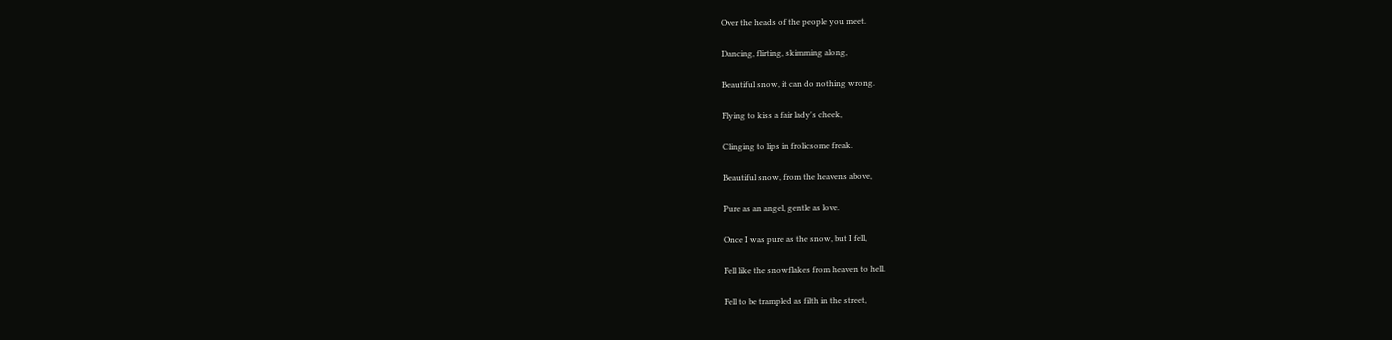Over the heads of the people you meet.

Dancing, flirting, skimming along,

Beautiful snow, it can do nothing wrong.

Flying to kiss a fair lady's cheek,

Clinging to lips in frolicsome freak.

Beautiful snow, from the heavens above,

Pure as an angel, gentle as love.

Once I was pure as the snow, but I fell,

Fell like the snowflakes from heaven to hell.

Fell to be trampled as filth in the street,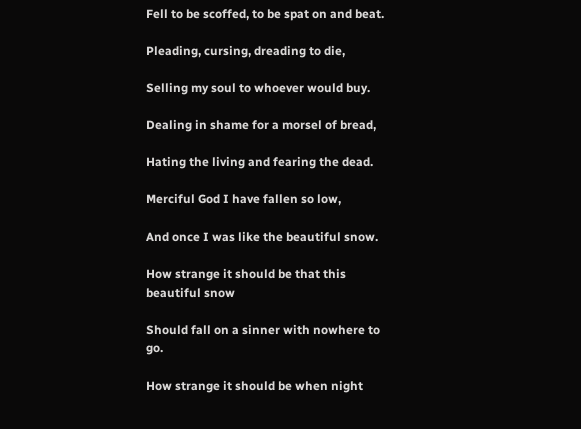Fell to be scoffed, to be spat on and beat.

Pleading, cursing, dreading to die,

Selling my soul to whoever would buy.

Dealing in shame for a morsel of bread,

Hating the living and fearing the dead.

Merciful God I have fallen so low,

And once I was like the beautiful snow.

How strange it should be that this beautiful snow

Should fall on a sinner with nowhere to go.

How strange it should be when night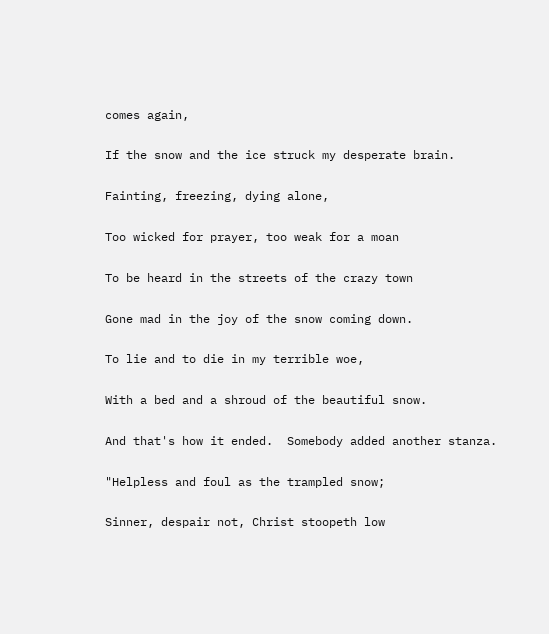comes again,

If the snow and the ice struck my desperate brain.

Fainting, freezing, dying alone,

Too wicked for prayer, too weak for a moan

To be heard in the streets of the crazy town

Gone mad in the joy of the snow coming down.

To lie and to die in my terrible woe,

With a bed and a shroud of the beautiful snow.

And that's how it ended.  Somebody added another stanza.

"Helpless and foul as the trampled snow;

Sinner, despair not, Christ stoopeth low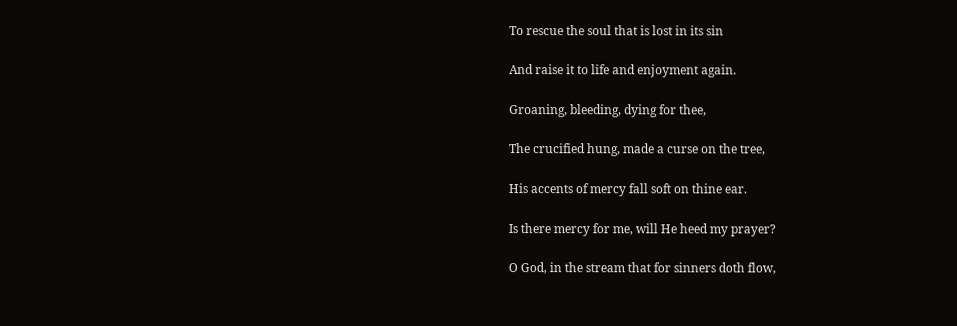To rescue the soul that is lost in its sin

And raise it to life and enjoyment again.

Groaning, bleeding, dying for thee,

The crucified hung, made a curse on the tree,

His accents of mercy fall soft on thine ear.

Is there mercy for me, will He heed my prayer?

O God, in the stream that for sinners doth flow,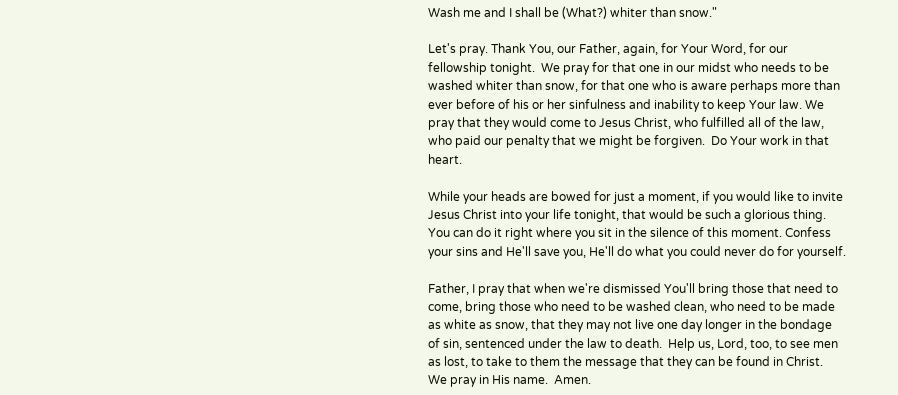Wash me and I shall be (What?) whiter than snow."

Let's pray. Thank You, our Father, again, for Your Word, for our fellowship tonight.  We pray for that one in our midst who needs to be washed whiter than snow, for that one who is aware perhaps more than ever before of his or her sinfulness and inability to keep Your law. We pray that they would come to Jesus Christ, who fulfilled all of the law, who paid our penalty that we might be forgiven.  Do Your work in that heart.

While your heads are bowed for just a moment, if you would like to invite Jesus Christ into your life tonight, that would be such a glorious thing.  You can do it right where you sit in the silence of this moment. Confess your sins and He'll save you, He'll do what you could never do for yourself.

Father, I pray that when we're dismissed You'll bring those that need to come, bring those who need to be washed clean, who need to be made as white as snow, that they may not live one day longer in the bondage of sin, sentenced under the law to death.  Help us, Lord, too, to see men as lost, to take to them the message that they can be found in Christ.  We pray in His name.  Amen.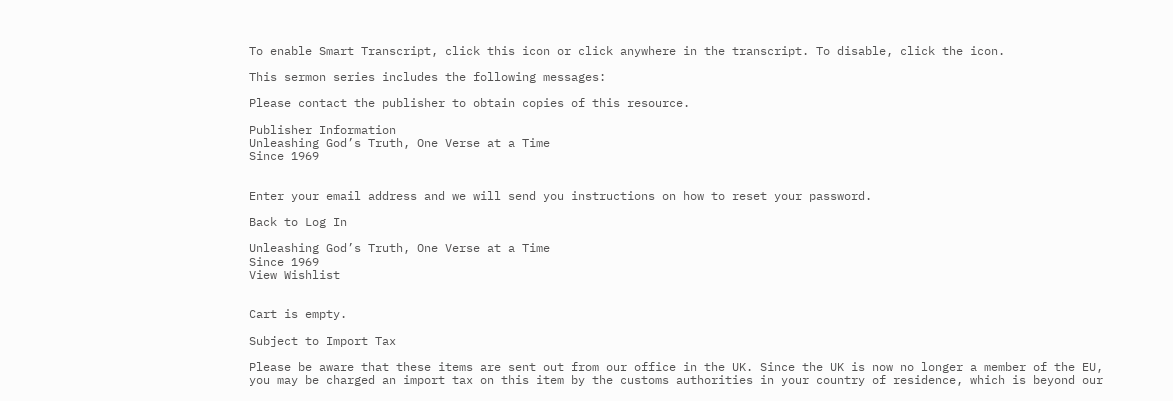To enable Smart Transcript, click this icon or click anywhere in the transcript. To disable, click the icon.

This sermon series includes the following messages:

Please contact the publisher to obtain copies of this resource.

Publisher Information
Unleashing God’s Truth, One Verse at a Time
Since 1969


Enter your email address and we will send you instructions on how to reset your password.

Back to Log In

Unleashing God’s Truth, One Verse at a Time
Since 1969
View Wishlist


Cart is empty.

Subject to Import Tax

Please be aware that these items are sent out from our office in the UK. Since the UK is now no longer a member of the EU, you may be charged an import tax on this item by the customs authorities in your country of residence, which is beyond our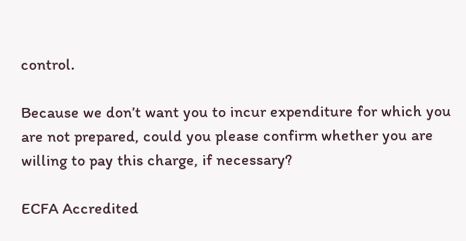control.

Because we don’t want you to incur expenditure for which you are not prepared, could you please confirm whether you are willing to pay this charge, if necessary?

ECFA Accredited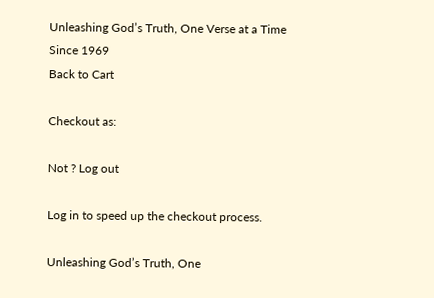Unleashing God’s Truth, One Verse at a Time
Since 1969
Back to Cart

Checkout as:

Not ? Log out

Log in to speed up the checkout process.

Unleashing God’s Truth, One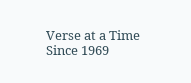Verse at a Time
Since 1969